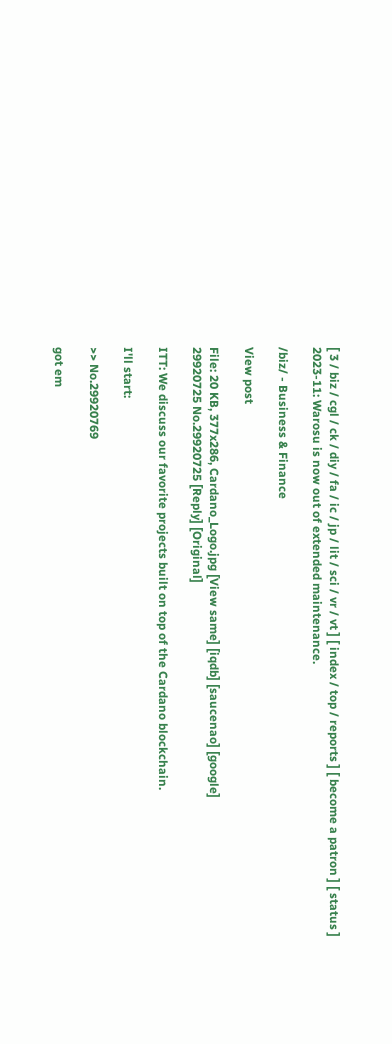[ 3 / biz / cgl / ck / diy / fa / ic / jp / lit / sci / vr / vt ] [ index / top / reports ] [ become a patron ] [ status ]
2023-11: Warosu is now out of extended maintenance.

/biz/ - Business & Finance

View post

File: 20 KB, 377x286, Cardano_Logo.jpg [View same] [iqdb] [saucenao] [google]
29920725 No.29920725 [Reply] [Original]

ITT: We discuss our favorite projects built on top of the Cardano blockchain.

I'll start:

>> No.29920769

got em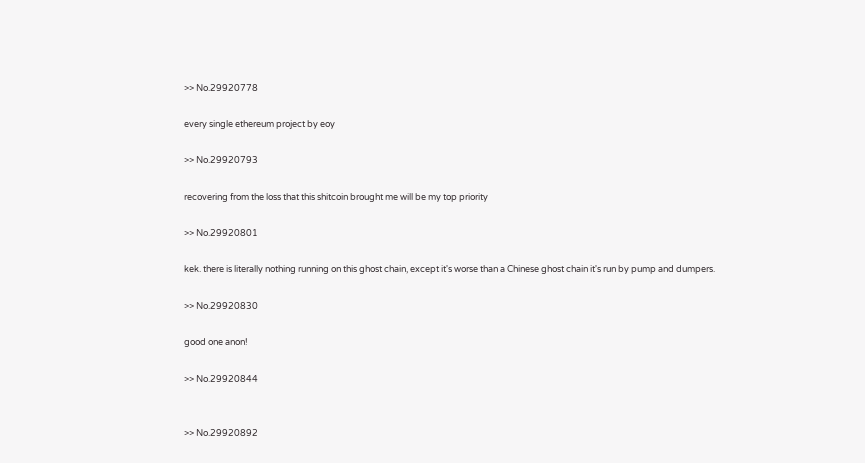>> No.29920778

every single ethereum project by eoy

>> No.29920793

recovering from the loss that this shitcoin brought me will be my top priority

>> No.29920801

kek. there is literally nothing running on this ghost chain, except it's worse than a Chinese ghost chain it's run by pump and dumpers.

>> No.29920830

good one anon!

>> No.29920844


>> No.29920892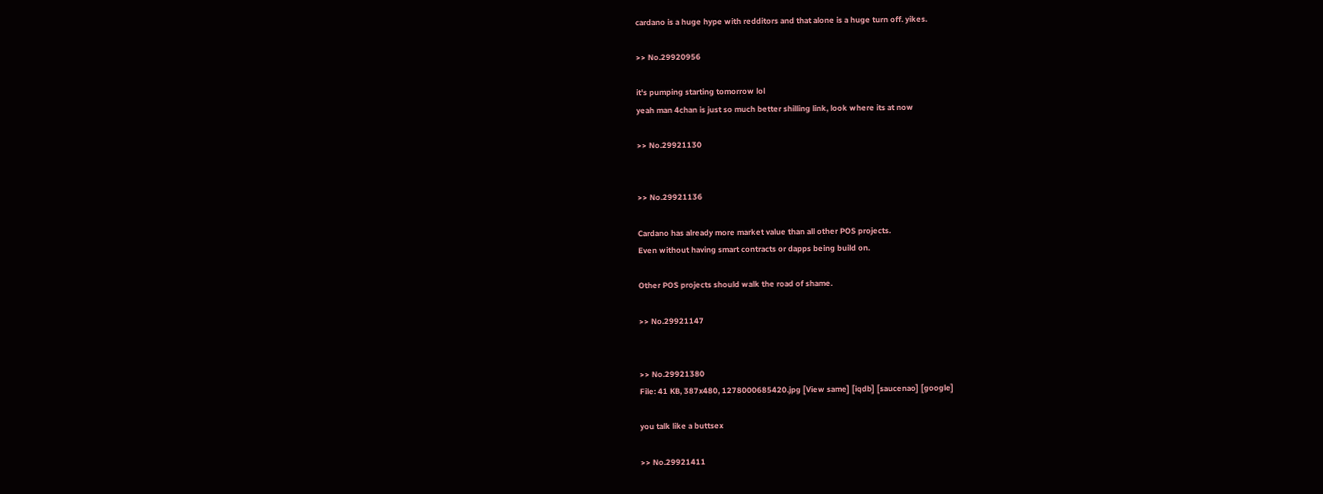cardano is a huge hype with redditors and that alone is a huge turn off. yikes.

>> No.29920956

it's pumping starting tomorrow lol
yeah man 4chan is just so much better shilling link, look where its at now

>> No.29921130


>> No.29921136

Cardano has already more market value than all other POS projects.
Even without having smart contracts or dapps being build on.

Other POS projects should walk the road of shame.

>> No.29921147


>> No.29921380
File: 41 KB, 387x480, 1278000685420.jpg [View same] [iqdb] [saucenao] [google]

you talk like a buttsex

>> No.29921411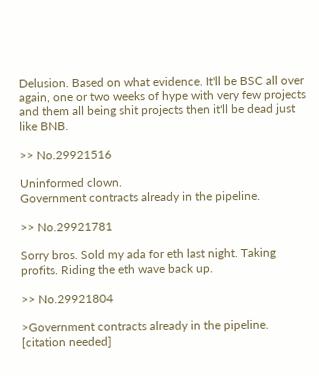Delusion. Based on what evidence. It'll be BSC all over again, one or two weeks of hype with very few projects and them all being shit projects then it'll be dead just like BNB.

>> No.29921516

Uninformed clown.
Government contracts already in the pipeline.

>> No.29921781

Sorry bros. Sold my ada for eth last night. Taking profits. Riding the eth wave back up.

>> No.29921804

>Government contracts already in the pipeline.
[citation needed]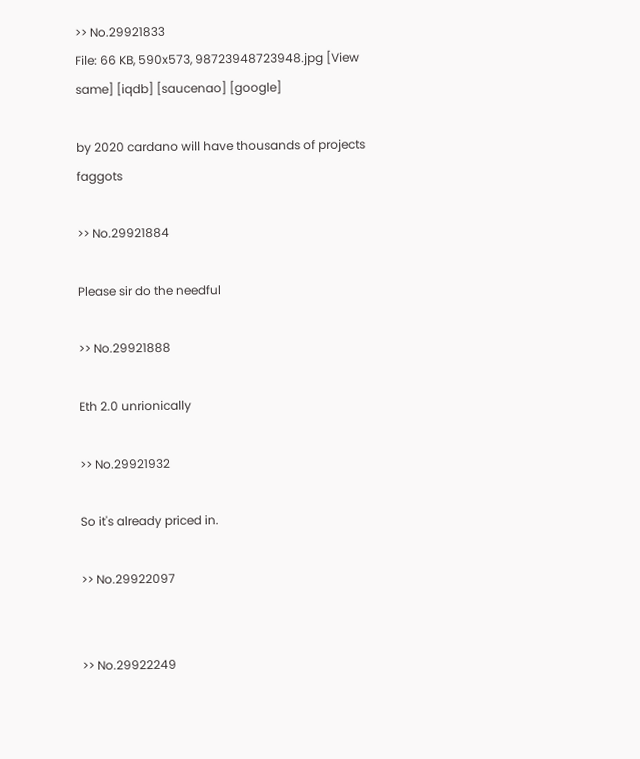>> No.29921833
File: 66 KB, 590x573, 98723948723948.jpg [View same] [iqdb] [saucenao] [google]

by 2020 cardano will have thousands of projects faggots

>> No.29921884

Please sir do the needful

>> No.29921888

Eth 2.0 unrionically

>> No.29921932

So it's already priced in.

>> No.29922097


>> No.29922249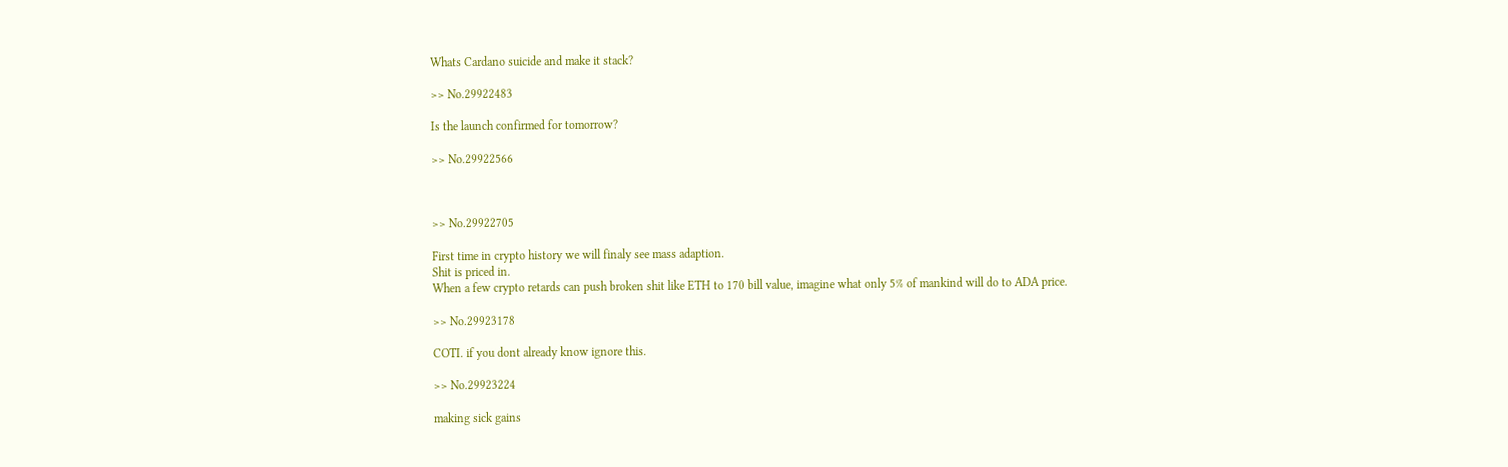Whats Cardano suicide and make it stack?

>> No.29922483

Is the launch confirmed for tomorrow?

>> No.29922566



>> No.29922705

First time in crypto history we will finaly see mass adaption.
Shit is priced in.
When a few crypto retards can push broken shit like ETH to 170 bill value, imagine what only 5% of mankind will do to ADA price.

>> No.29923178

COTI. if you dont already know ignore this.

>> No.29923224

making sick gains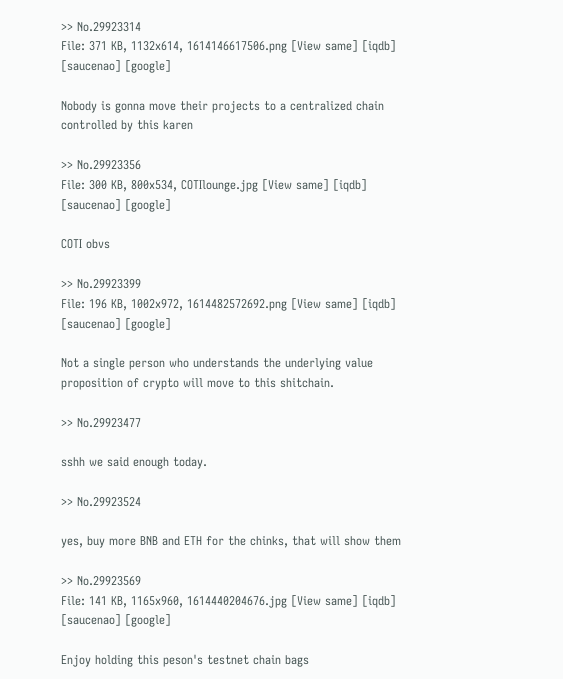>> No.29923314
File: 371 KB, 1132x614, 1614146617506.png [View same] [iqdb] [saucenao] [google]

Nobody is gonna move their projects to a centralized chain controlled by this karen

>> No.29923356
File: 300 KB, 800x534, COTIlounge.jpg [View same] [iqdb] [saucenao] [google]

COTI obvs

>> No.29923399
File: 196 KB, 1002x972, 1614482572692.png [View same] [iqdb] [saucenao] [google]

Not a single person who understands the underlying value proposition of crypto will move to this shitchain.

>> No.29923477

sshh we said enough today.

>> No.29923524

yes, buy more BNB and ETH for the chinks, that will show them

>> No.29923569
File: 141 KB, 1165x960, 1614440204676.jpg [View same] [iqdb] [saucenao] [google]

Enjoy holding this peson's testnet chain bags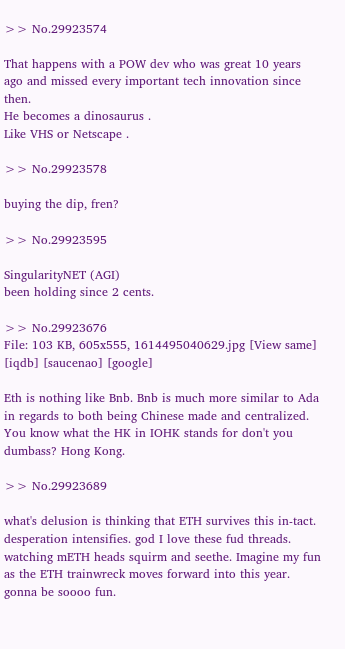>> No.29923574

That happens with a POW dev who was great 10 years ago and missed every important tech innovation since then.
He becomes a dinosaurus .
Like VHS or Netscape .

>> No.29923578

buying the dip, fren?

>> No.29923595

SingularityNET (AGI)
been holding since 2 cents.

>> No.29923676
File: 103 KB, 605x555, 1614495040629.jpg [View same] [iqdb] [saucenao] [google]

Eth is nothing like Bnb. Bnb is much more similar to Ada in regards to both being Chinese made and centralized. You know what the HK in IOHK stands for don't you dumbass? Hong Kong.

>> No.29923689

what's delusion is thinking that ETH survives this in-tact.
desperation intensifies. god I love these fud threads. watching mETH heads squirm and seethe. Imagine my fun as the ETH trainwreck moves forward into this year. gonna be soooo fun.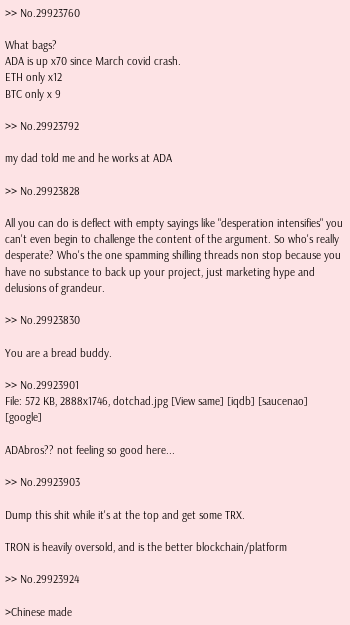>> No.29923760

What bags?
ADA is up x70 since March covid crash.
ETH only x12
BTC only x 9

>> No.29923792

my dad told me and he works at ADA

>> No.29923828

All you can do is deflect with empty sayings like "desperation intensifies" you can't even begin to challenge the content of the argument. So who's really desperate? Who's the one spamming shilling threads non stop because you have no substance to back up your project, just marketing hype and delusions of grandeur.

>> No.29923830

You are a bread buddy.

>> No.29923901
File: 572 KB, 2888x1746, dotchad.jpg [View same] [iqdb] [saucenao] [google]

ADAbros?? not feeling so good here...

>> No.29923903

Dump this shit while it's at the top and get some TRX.

TRON is heavily oversold, and is the better blockchain/platform

>> No.29923924

>Chinese made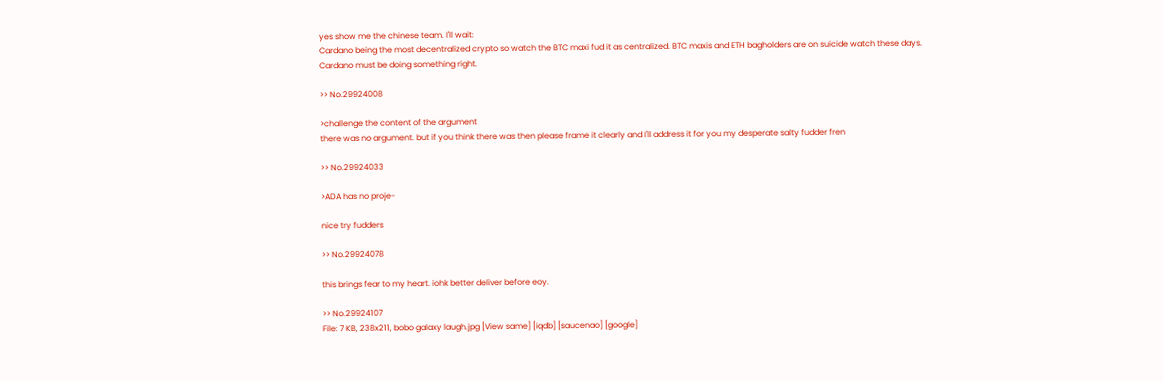yes show me the chinese team. I'll wait:
Cardano being the most decentralized crypto so watch the BTC maxi fud it as centralized. BTC maxis and ETH bagholders are on suicide watch these days. Cardano must be doing something right.

>> No.29924008

>challenge the content of the argument
there was no argument. but if you think there was then please frame it clearly and I'll address it for you my desperate salty fudder fren

>> No.29924033

>ADA has no proje-

nice try fudders

>> No.29924078

this brings fear to my heart. iohk better deliver before eoy.

>> No.29924107
File: 7 KB, 238x211, bobo galaxy laugh.jpg [View same] [iqdb] [saucenao] [google]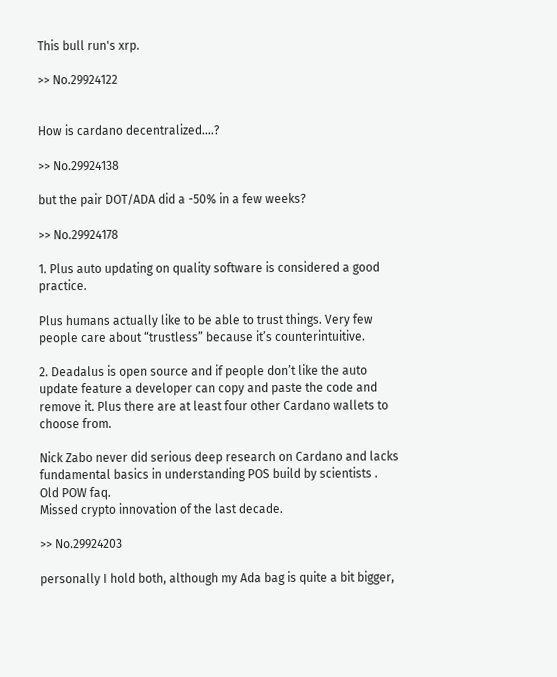This bull run's xrp.

>> No.29924122


How is cardano decentralized....?

>> No.29924138

but the pair DOT/ADA did a -50% in a few weeks?

>> No.29924178

1. Plus auto updating on quality software is considered a good practice.

Plus humans actually like to be able to trust things. Very few people care about “trustless” because it’s counterintuitive.

2. Deadalus is open source and if people don’t like the auto update feature a developer can copy and paste the code and remove it. Plus there are at least four other Cardano wallets to choose from.

Nick Zabo never did serious deep research on Cardano and lacks fundamental basics in understanding POS build by scientists .
Old POW faq.
Missed crypto innovation of the last decade.

>> No.29924203

personally I hold both, although my Ada bag is quite a bit bigger,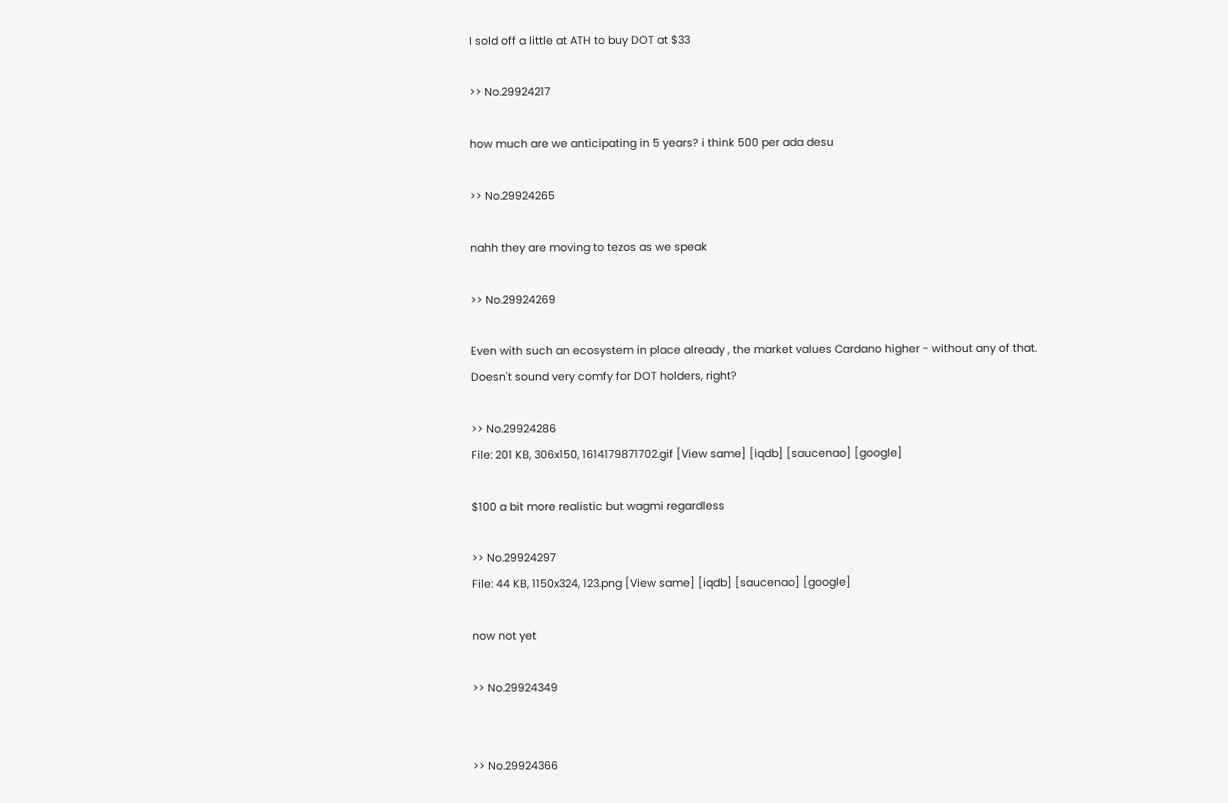I sold off a little at ATH to buy DOT at $33

>> No.29924217

how much are we anticipating in 5 years? i think 500 per ada desu

>> No.29924265

nahh they are moving to tezos as we speak

>> No.29924269

Even with such an ecosystem in place already , the market values Cardano higher - without any of that.
Doesn't sound very comfy for DOT holders, right?

>> No.29924286
File: 201 KB, 306x150, 1614179871702.gif [View same] [iqdb] [saucenao] [google]

$100 a bit more realistic but wagmi regardless

>> No.29924297
File: 44 KB, 1150x324, 123.png [View same] [iqdb] [saucenao] [google]

now not yet

>> No.29924349


>> No.29924366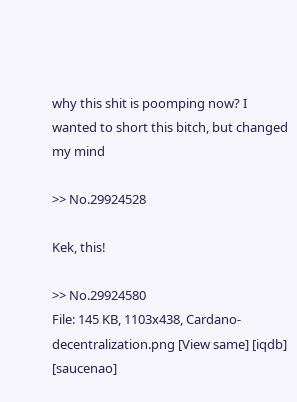why this shit is poomping now? I wanted to short this bitch, but changed my mind

>> No.29924528

Kek, this!

>> No.29924580
File: 145 KB, 1103x438, Cardano-decentralization.png [View same] [iqdb] [saucenao]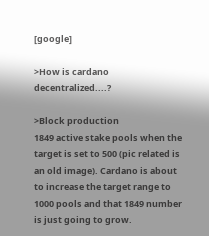[google]

>How is cardano decentralized....?

>Block production
1849 active stake pools when the target is set to 500 (pic related is an old image). Cardano is about to increase the target range to 1000 pools and that 1849 number is just going to grow.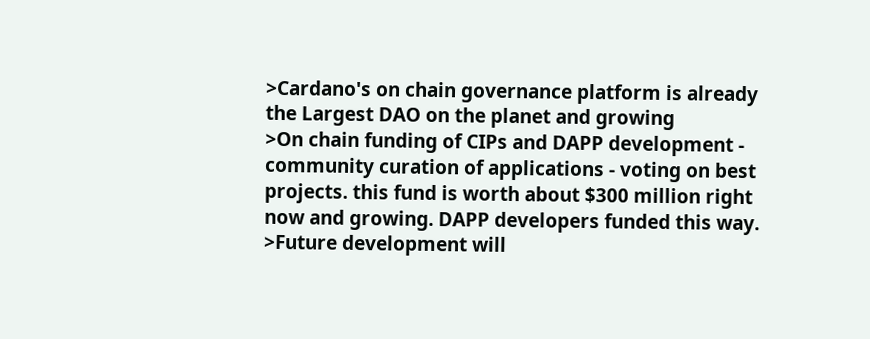>Cardano's on chain governance platform is already the Largest DAO on the planet and growing
>On chain funding of CIPs and DAPP development - community curation of applications - voting on best projects. this fund is worth about $300 million right now and growing. DAPP developers funded this way.
>Future development will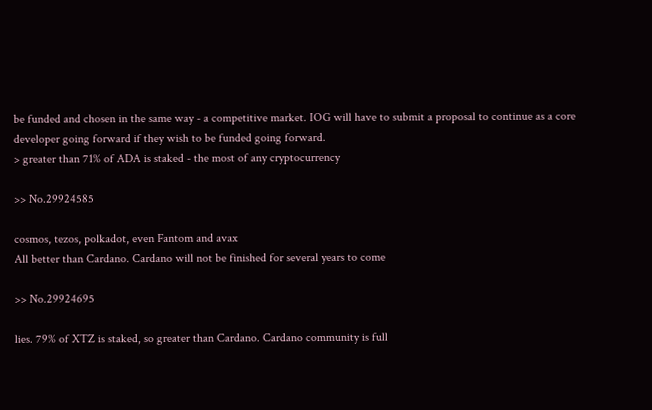be funded and chosen in the same way - a competitive market. IOG will have to submit a proposal to continue as a core developer going forward if they wish to be funded going forward.
> greater than 71% of ADA is staked - the most of any cryptocurrency

>> No.29924585

cosmos, tezos, polkadot, even Fantom and avax
All better than Cardano. Cardano will not be finished for several years to come

>> No.29924695

lies. 79% of XTZ is staked, so greater than Cardano. Cardano community is full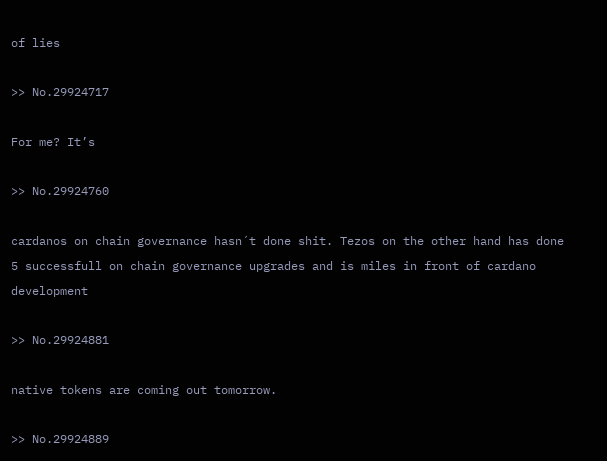of lies

>> No.29924717

For me? It’s

>> No.29924760

cardanos on chain governance hasn´t done shit. Tezos on the other hand has done 5 successfull on chain governance upgrades and is miles in front of cardano development

>> No.29924881

native tokens are coming out tomorrow.

>> No.29924889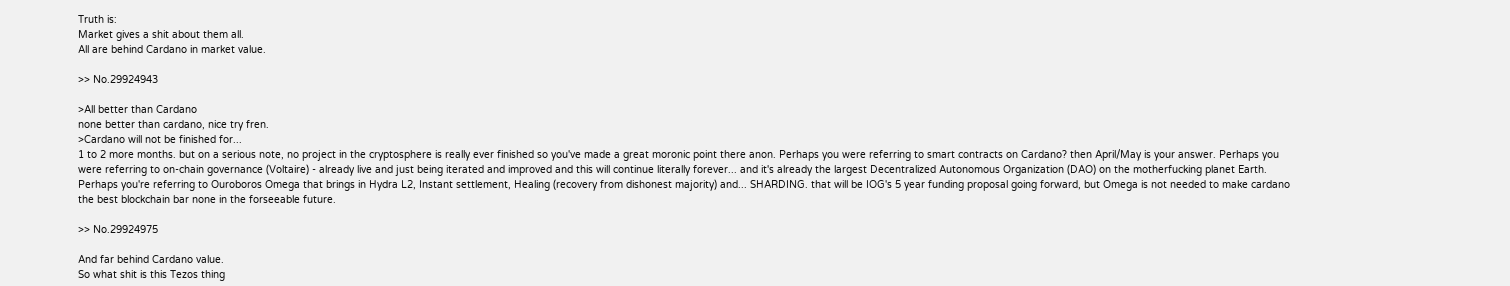Truth is:
Market gives a shit about them all.
All are behind Cardano in market value.

>> No.29924943

>All better than Cardano
none better than cardano, nice try fren.
>Cardano will not be finished for...
1 to 2 more months. but on a serious note, no project in the cryptosphere is really ever finished so you've made a great moronic point there anon. Perhaps you were referring to smart contracts on Cardano? then April/May is your answer. Perhaps you were referring to on-chain governance (Voltaire) - already live and just being iterated and improved and this will continue literally forever... and it's already the largest Decentralized Autonomous Organization (DAO) on the motherfucking planet Earth. Perhaps you're referring to Ouroboros Omega that brings in Hydra L2, Instant settlement, Healing (recovery from dishonest majority) and... SHARDING. that will be IOG's 5 year funding proposal going forward, but Omega is not needed to make cardano the best blockchain bar none in the forseeable future.

>> No.29924975

And far behind Cardano value.
So what shit is this Tezos thing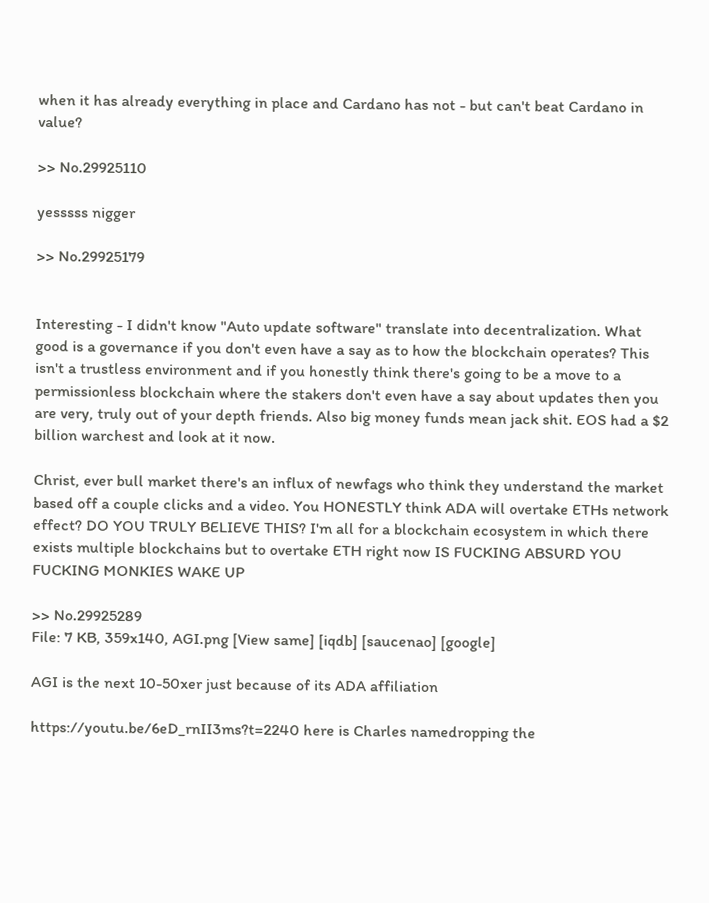when it has already everything in place and Cardano has not - but can't beat Cardano in value?

>> No.29925110

yesssss nigger

>> No.29925179


Interesting - I didn't know "Auto update software" translate into decentralization. What good is a governance if you don't even have a say as to how the blockchain operates? This isn't a trustless environment and if you honestly think there's going to be a move to a permissionless blockchain where the stakers don't even have a say about updates then you are very, truly out of your depth friends. Also big money funds mean jack shit. EOS had a $2 billion warchest and look at it now.

Christ, ever bull market there's an influx of newfags who think they understand the market based off a couple clicks and a video. You HONESTLY think ADA will overtake ETHs network effect? DO YOU TRULY BELIEVE THIS? I'm all for a blockchain ecosystem in which there exists multiple blockchains but to overtake ETH right now IS FUCKING ABSURD YOU FUCKING MONKIES WAKE UP

>> No.29925289
File: 7 KB, 359x140, AGI.png [View same] [iqdb] [saucenao] [google]

AGI is the next 10-50xer just because of its ADA affiliation

https://youtu.be/6eD_rnII3ms?t=2240 here is Charles namedropping the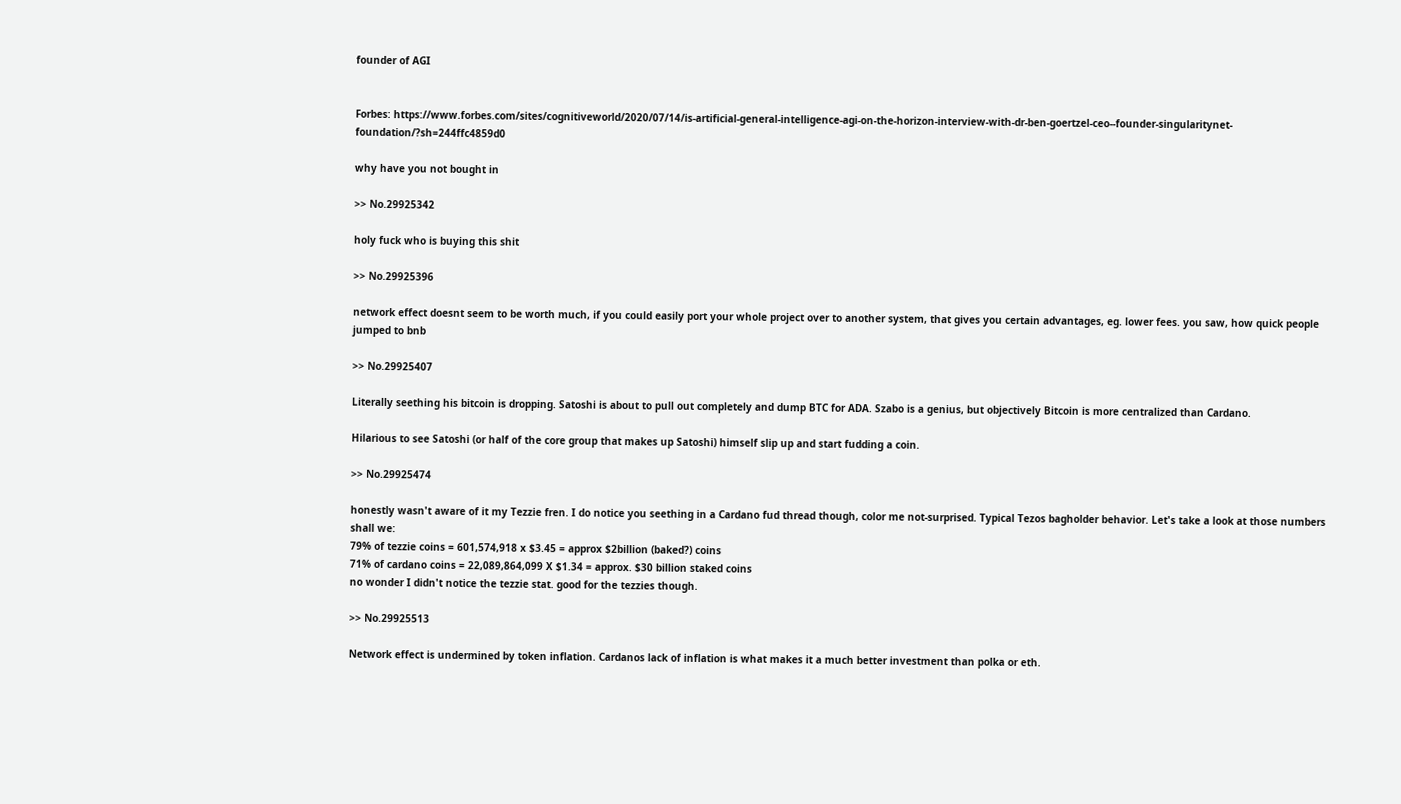founder of AGI


Forbes: https://www.forbes.com/sites/cognitiveworld/2020/07/14/is-artificial-general-intelligence-agi-on-the-horizon-interview-with-dr-ben-goertzel-ceo--founder-singularitynet-foundation/?sh=244ffc4859d0

why have you not bought in

>> No.29925342

holy fuck who is buying this shit

>> No.29925396

network effect doesnt seem to be worth much, if you could easily port your whole project over to another system, that gives you certain advantages, eg. lower fees. you saw, how quick people jumped to bnb

>> No.29925407

Literally seething his bitcoin is dropping. Satoshi is about to pull out completely and dump BTC for ADA. Szabo is a genius, but objectively Bitcoin is more centralized than Cardano.

Hilarious to see Satoshi (or half of the core group that makes up Satoshi) himself slip up and start fudding a coin.

>> No.29925474

honestly wasn't aware of it my Tezzie fren. I do notice you seething in a Cardano fud thread though, color me not-surprised. Typical Tezos bagholder behavior. Let's take a look at those numbers shall we:
79% of tezzie coins = 601,574,918 x $3.45 = approx $2billion (baked?) coins
71% of cardano coins = 22,089,864,099 X $1.34 = approx. $30 billion staked coins
no wonder I didn't notice the tezzie stat. good for the tezzies though.

>> No.29925513

Network effect is undermined by token inflation. Cardanos lack of inflation is what makes it a much better investment than polka or eth.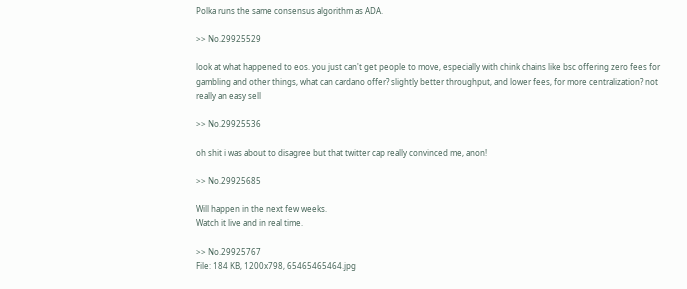Polka runs the same consensus algorithm as ADA.

>> No.29925529

look at what happened to eos. you just can't get people to move, especially with chink chains like bsc offering zero fees for gambling and other things, what can cardano offer? slightly better throughput, and lower fees, for more centralization? not really an easy sell

>> No.29925536

oh shit i was about to disagree but that twitter cap really convinced me, anon!

>> No.29925685

Will happen in the next few weeks.
Watch it live and in real time.

>> No.29925767
File: 184 KB, 1200x798, 65465465464.jpg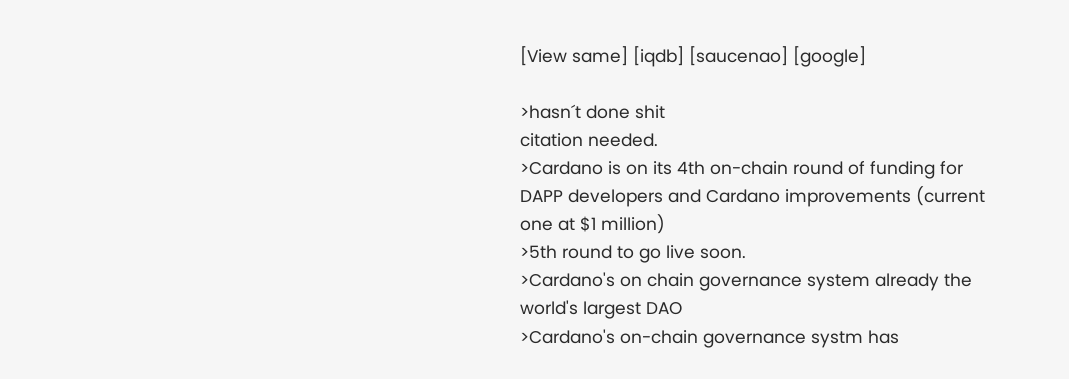[View same] [iqdb] [saucenao] [google]

>hasn´t done shit
citation needed.
>Cardano is on its 4th on-chain round of funding for DAPP developers and Cardano improvements (current one at $1 million)
>5th round to go live soon.
>Cardano's on chain governance system already the world's largest DAO
>Cardano's on-chain governance systm has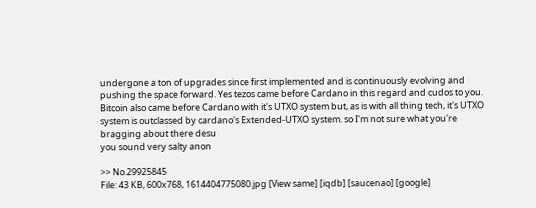undergone a ton of upgrades since first implemented and is continuously evolving and pushing the space forward. Yes tezos came before Cardano in this regard and cudos to you.
Bitcoin also came before Cardano with it's UTXO system but, as is with all thing tech, it's UTXO system is outclassed by cardano's Extended-UTXO system. so I'm not sure what you're bragging about there desu
you sound very salty anon

>> No.29925845
File: 43 KB, 600x768, 1614404775080.jpg [View same] [iqdb] [saucenao] [google]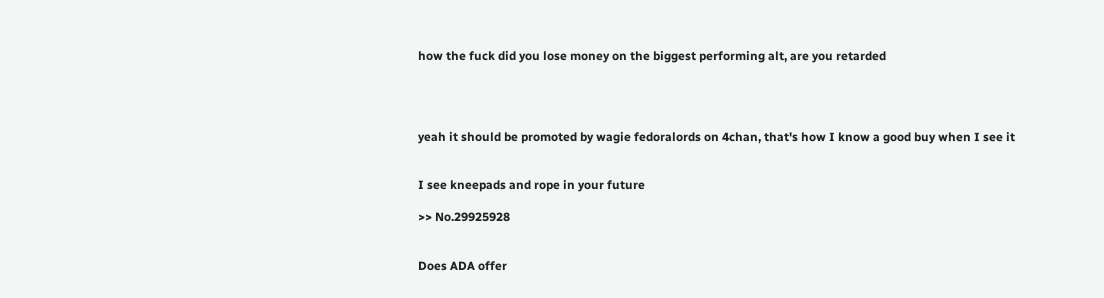how the fuck did you lose money on the biggest performing alt, are you retarded




yeah it should be promoted by wagie fedoralords on 4chan, that's how I know a good buy when I see it


I see kneepads and rope in your future

>> No.29925928


Does ADA offer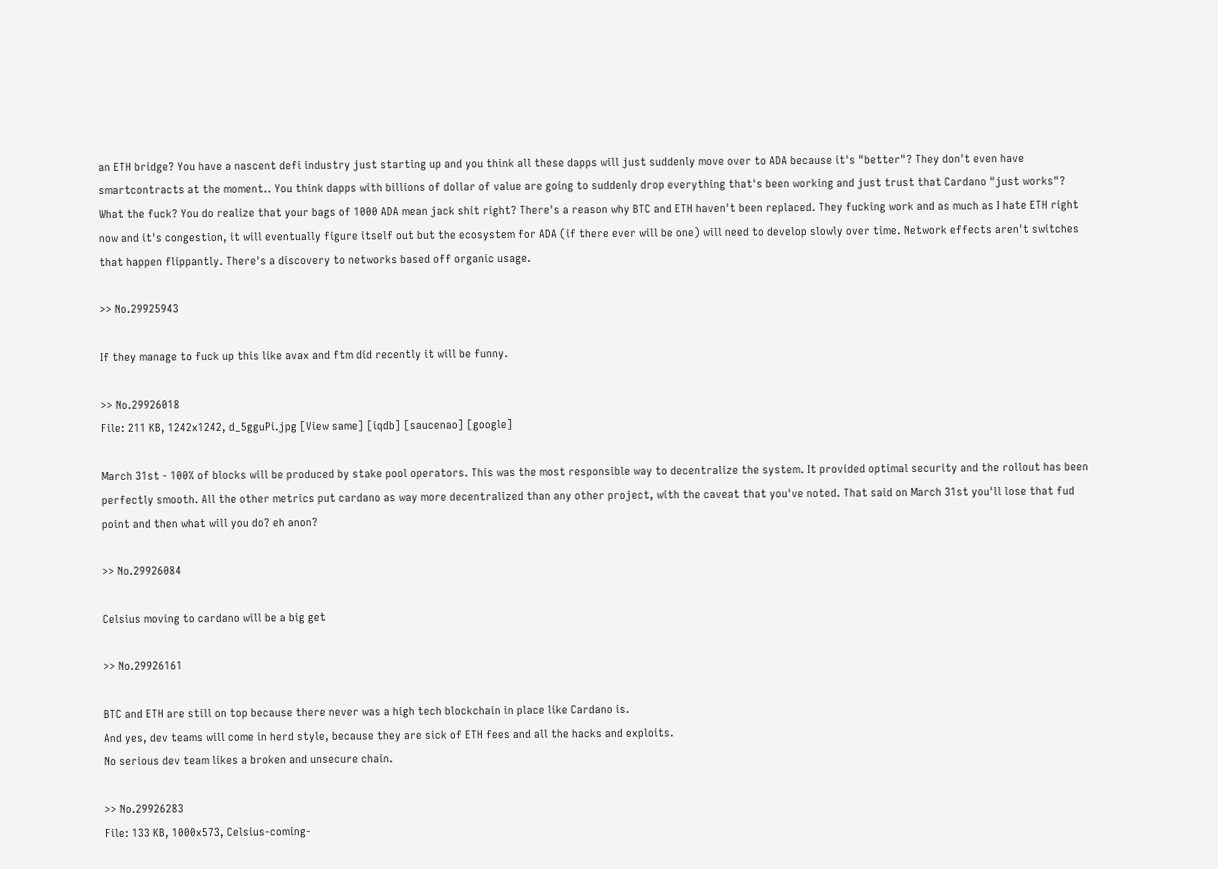an ETH bridge? You have a nascent defi industry just starting up and you think all these dapps will just suddenly move over to ADA because it's "better"? They don't even have smartcontracts at the moment.. You think dapps with billions of dollar of value are going to suddenly drop everything that's been working and just trust that Cardano "just works"? What the fuck? You do realize that your bags of 1000 ADA mean jack shit right? There's a reason why BTC and ETH haven't been replaced. They fucking work and as much as I hate ETH right now and it's congestion, it will eventually figure itself out but the ecosystem for ADA (if there ever will be one) will need to develop slowly over time. Network effects aren't switches that happen flippantly. There's a discovery to networks based off organic usage.

>> No.29925943

If they manage to fuck up this like avax and ftm did recently it will be funny.

>> No.29926018
File: 211 KB, 1242x1242, d_5gguPi.jpg [View same] [iqdb] [saucenao] [google]

March 31st - 100% of blocks will be produced by stake pool operators. This was the most responsible way to decentralize the system. It provided optimal security and the rollout has been perfectly smooth. All the other metrics put cardano as way more decentralized than any other project, with the caveat that you've noted. That said on March 31st you'll lose that fud point and then what will you do? eh anon?

>> No.29926084

Celsius moving to cardano will be a big get

>> No.29926161

BTC and ETH are still on top because there never was a high tech blockchain in place like Cardano is.
And yes, dev teams will come in herd style, because they are sick of ETH fees and all the hacks and exploits.
No serious dev team likes a broken and unsecure chain.

>> No.29926283
File: 133 KB, 1000x573, Celsius-coming-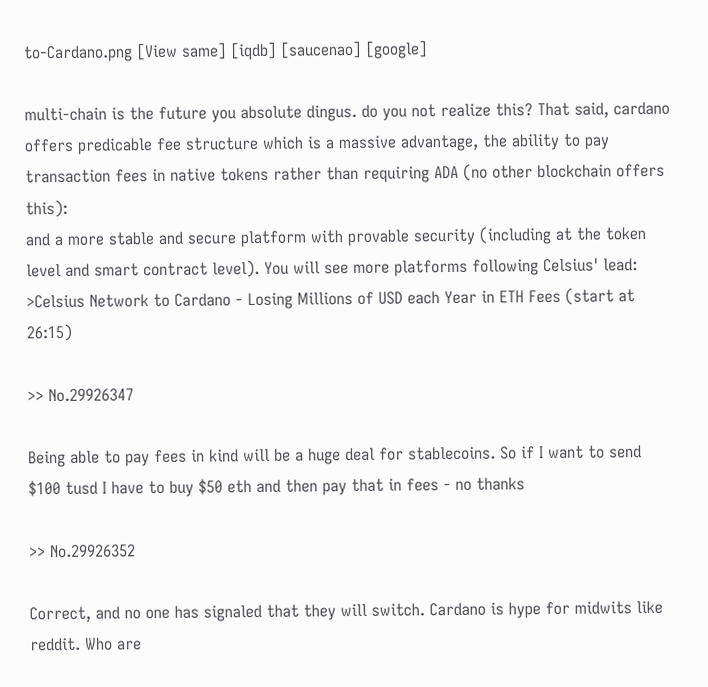to-Cardano.png [View same] [iqdb] [saucenao] [google]

multi-chain is the future you absolute dingus. do you not realize this? That said, cardano offers predicable fee structure which is a massive advantage, the ability to pay transaction fees in native tokens rather than requiring ADA (no other blockchain offers this):
and a more stable and secure platform with provable security (including at the token level and smart contract level). You will see more platforms following Celsius' lead:
>Celsius Network to Cardano - Losing Millions of USD each Year in ETH Fees (start at 26:15)

>> No.29926347

Being able to pay fees in kind will be a huge deal for stablecoins. So if I want to send $100 tusd I have to buy $50 eth and then pay that in fees - no thanks

>> No.29926352

Correct, and no one has signaled that they will switch. Cardano is hype for midwits like reddit. Who are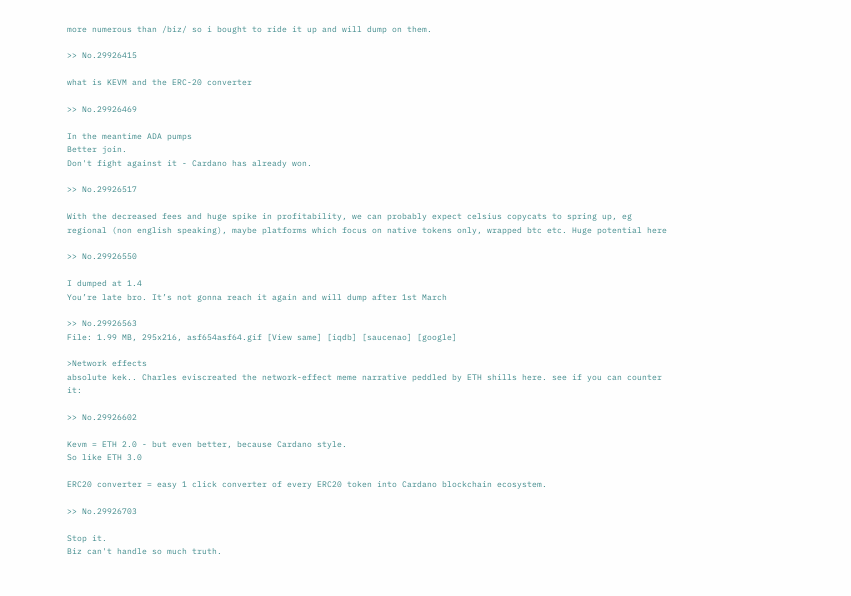more numerous than /biz/ so i bought to ride it up and will dump on them.

>> No.29926415

what is KEVM and the ERC-20 converter

>> No.29926469

In the meantime ADA pumps
Better join.
Don't fight against it - Cardano has already won.

>> No.29926517

With the decreased fees and huge spike in profitability, we can probably expect celsius copycats to spring up, eg regional (non english speaking), maybe platforms which focus on native tokens only, wrapped btc etc. Huge potential here

>> No.29926550

I dumped at 1.4
You’re late bro. It’s not gonna reach it again and will dump after 1st March

>> No.29926563
File: 1.99 MB, 295x216, asf654asf64.gif [View same] [iqdb] [saucenao] [google]

>Network effects
absolute kek.. Charles eviscreated the network-effect meme narrative peddled by ETH shills here. see if you can counter it:

>> No.29926602

Kevm = ETH 2.0 - but even better, because Cardano style.
So like ETH 3.0

ERC20 converter = easy 1 click converter of every ERC20 token into Cardano blockchain ecosystem.

>> No.29926703

Stop it.
Biz can't handle so much truth.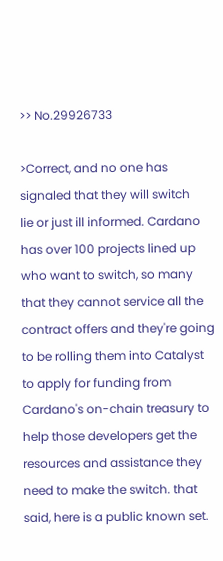>> No.29926733

>Correct, and no one has signaled that they will switch
lie or just ill informed. Cardano has over 100 projects lined up who want to switch, so many that they cannot service all the contract offers and they're going to be rolling them into Catalyst to apply for funding from Cardano's on-chain treasury to help those developers get the resources and assistance they need to make the switch. that said, here is a public known set.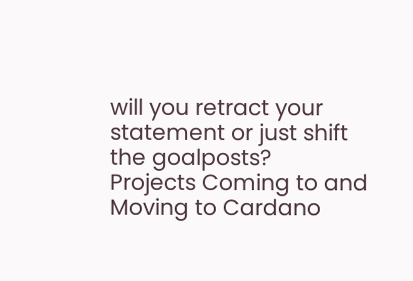will you retract your statement or just shift the goalposts?
Projects Coming to and Moving to Cardano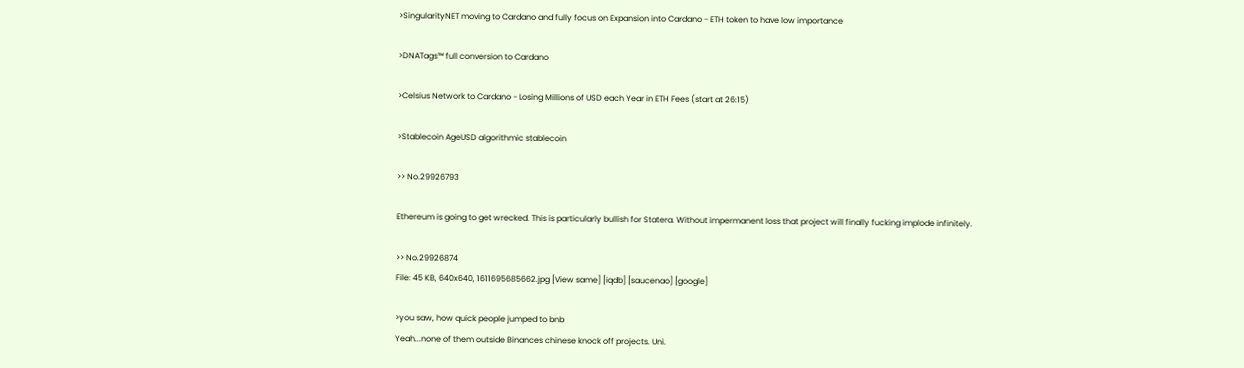>SingularityNET moving to Cardano and fully focus on Expansion into Cardano - ETH token to have low importance

>DNATags™ full conversion to Cardano

>Celsius Network to Cardano - Losing Millions of USD each Year in ETH Fees (start at 26:15)

>Stablecoin AgeUSD algorithmic stablecoin

>> No.29926793

Ethereum is going to get wrecked. This is particularly bullish for Statera. Without impermanent loss that project will finally fucking implode infinitely.

>> No.29926874
File: 45 KB, 640x640, 1611695685662.jpg [View same] [iqdb] [saucenao] [google]

>you saw, how quick people jumped to bnb
Yeah...none of them outside Binances chinese knock off projects. Uni.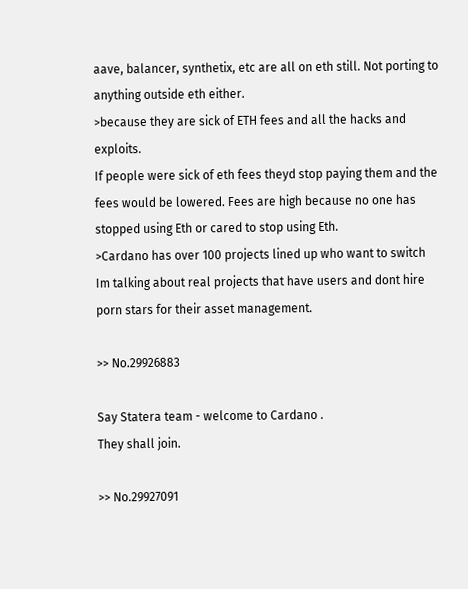aave, balancer, synthetix, etc are all on eth still. Not porting to anything outside eth either.
>because they are sick of ETH fees and all the hacks and exploits.
If people were sick of eth fees theyd stop paying them and the fees would be lowered. Fees are high because no one has stopped using Eth or cared to stop using Eth.
>Cardano has over 100 projects lined up who want to switch
Im talking about real projects that have users and dont hire porn stars for their asset management.

>> No.29926883

Say Statera team - welcome to Cardano .
They shall join.

>> No.29927091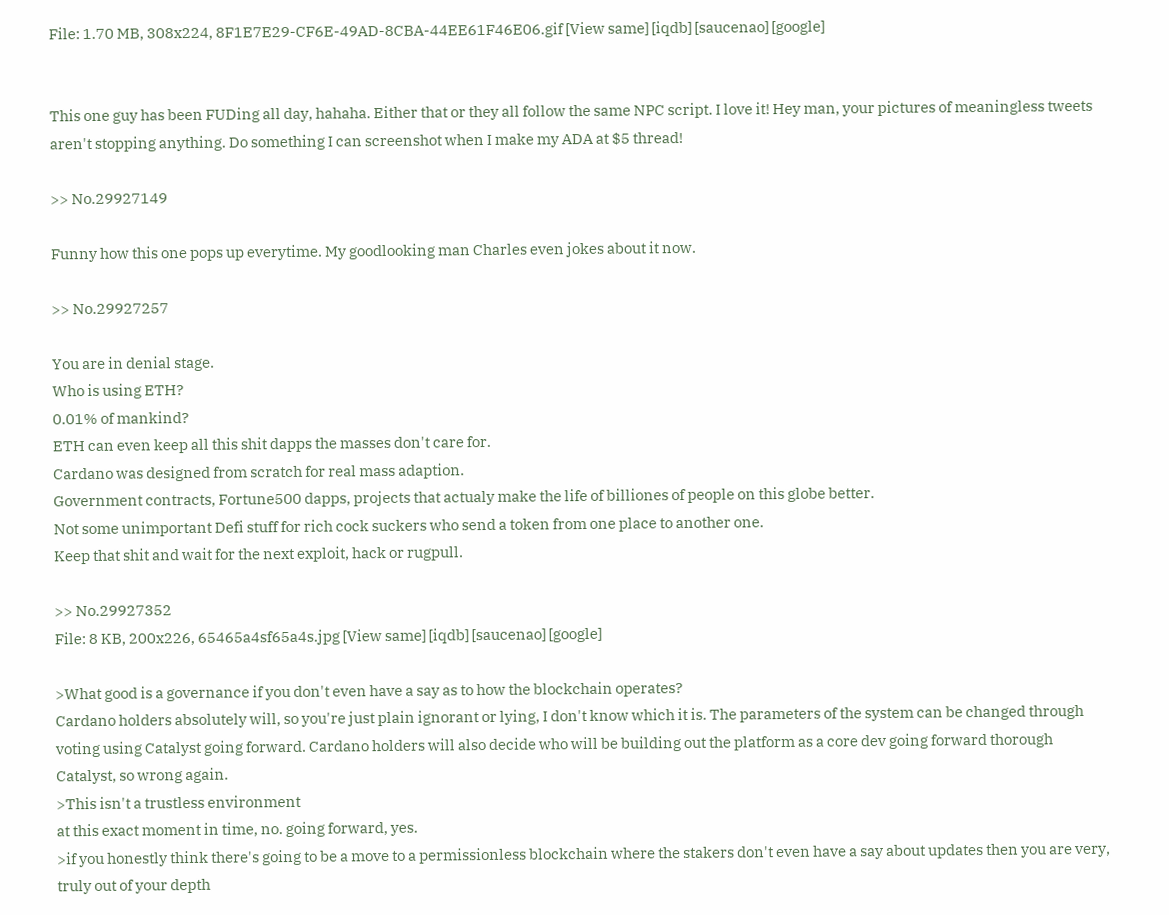File: 1.70 MB, 308x224, 8F1E7E29-CF6E-49AD-8CBA-44EE61F46E06.gif [View same] [iqdb] [saucenao] [google]


This one guy has been FUDing all day, hahaha. Either that or they all follow the same NPC script. I love it! Hey man, your pictures of meaningless tweets aren't stopping anything. Do something I can screenshot when I make my ADA at $5 thread!

>> No.29927149

Funny how this one pops up everytime. My goodlooking man Charles even jokes about it now.

>> No.29927257

You are in denial stage.
Who is using ETH?
0.01% of mankind?
ETH can even keep all this shit dapps the masses don't care for.
Cardano was designed from scratch for real mass adaption.
Government contracts, Fortune500 dapps, projects that actualy make the life of billiones of people on this globe better.
Not some unimportant Defi stuff for rich cock suckers who send a token from one place to another one.
Keep that shit and wait for the next exploit, hack or rugpull.

>> No.29927352
File: 8 KB, 200x226, 65465a4sf65a4s.jpg [View same] [iqdb] [saucenao] [google]

>What good is a governance if you don't even have a say as to how the blockchain operates?
Cardano holders absolutely will, so you're just plain ignorant or lying, I don't know which it is. The parameters of the system can be changed through voting using Catalyst going forward. Cardano holders will also decide who will be building out the platform as a core dev going forward thorough Catalyst, so wrong again.
>This isn't a trustless environment
at this exact moment in time, no. going forward, yes.
>if you honestly think there's going to be a move to a permissionless blockchain where the stakers don't even have a say about updates then you are very, truly out of your depth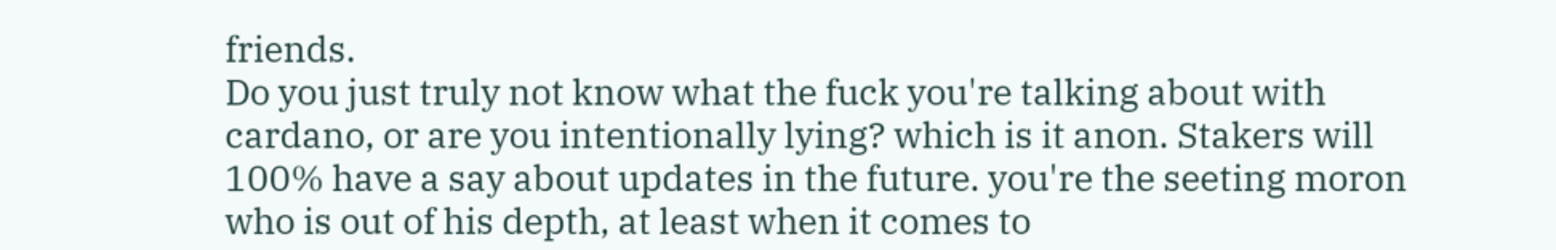friends.
Do you just truly not know what the fuck you're talking about with cardano, or are you intentionally lying? which is it anon. Stakers will 100% have a say about updates in the future. you're the seeting moron who is out of his depth, at least when it comes to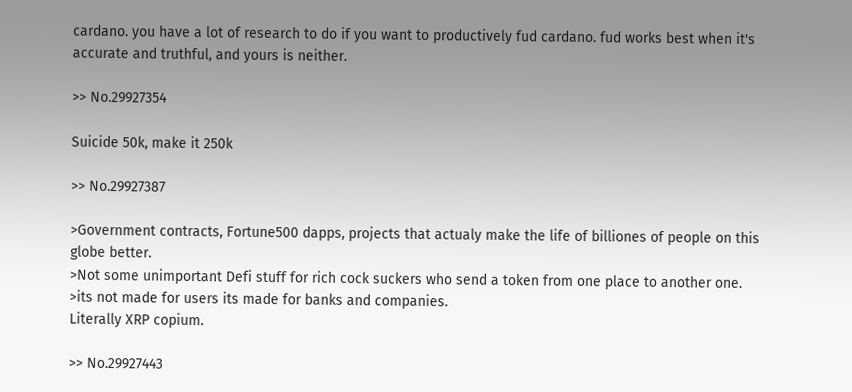cardano. you have a lot of research to do if you want to productively fud cardano. fud works best when it's accurate and truthful, and yours is neither.

>> No.29927354

Suicide 50k, make it 250k

>> No.29927387

>Government contracts, Fortune500 dapps, projects that actualy make the life of billiones of people on this globe better.
>Not some unimportant Defi stuff for rich cock suckers who send a token from one place to another one.
>its not made for users its made for banks and companies.
Literally XRP copium.

>> No.29927443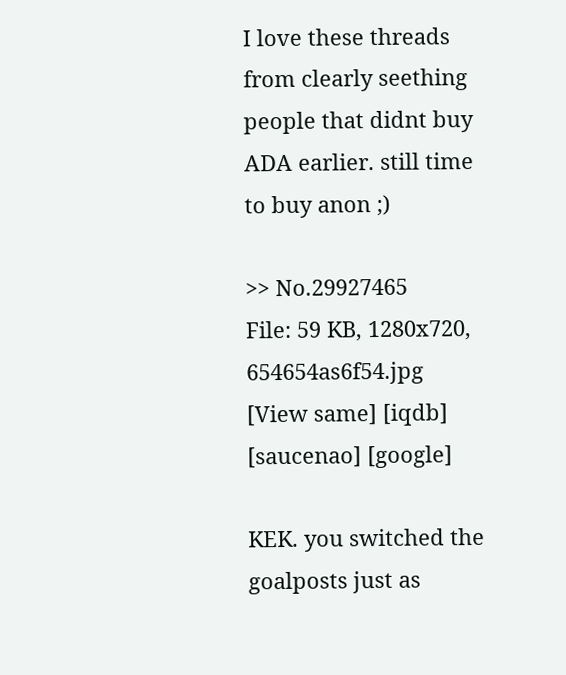I love these threads from clearly seething people that didnt buy ADA earlier. still time to buy anon ;)

>> No.29927465
File: 59 KB, 1280x720, 654654as6f54.jpg [View same] [iqdb] [saucenao] [google]

KEK. you switched the goalposts just as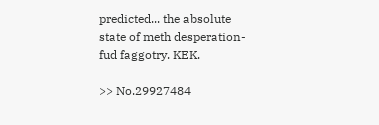predicted... the absolute state of meth desperation-fud faggotry. KEK.

>> No.29927484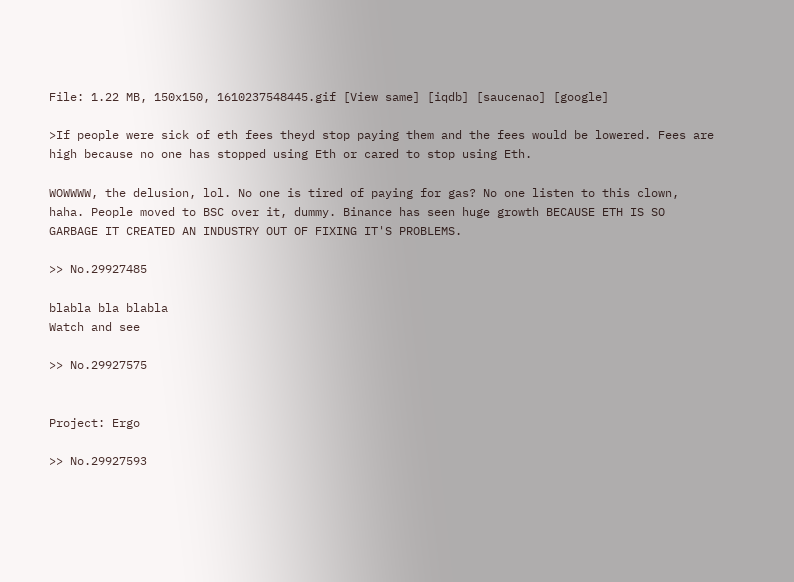File: 1.22 MB, 150x150, 1610237548445.gif [View same] [iqdb] [saucenao] [google]

>If people were sick of eth fees theyd stop paying them and the fees would be lowered. Fees are high because no one has stopped using Eth or cared to stop using Eth.

WOWWWW, the delusion, lol. No one is tired of paying for gas? No one listen to this clown, haha. People moved to BSC over it, dummy. Binance has seen huge growth BECAUSE ETH IS SO GARBAGE IT CREATED AN INDUSTRY OUT OF FIXING IT'S PROBLEMS.

>> No.29927485

blabla bla blabla
Watch and see

>> No.29927575


Project: Ergo

>> No.29927593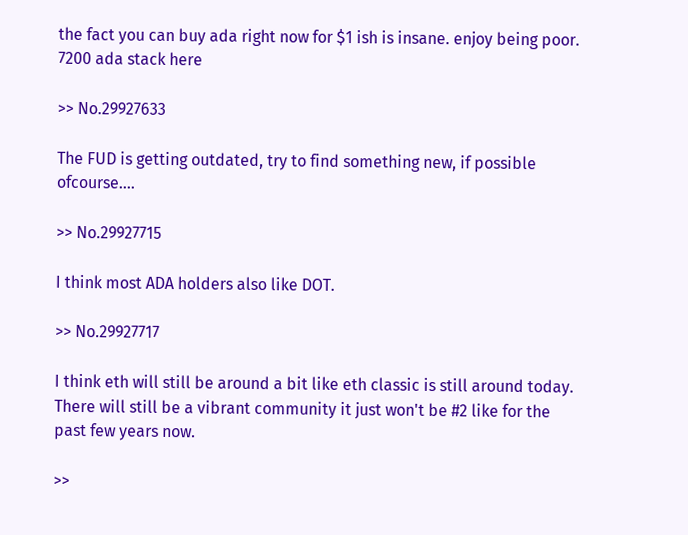the fact you can buy ada right now for $1 ish is insane. enjoy being poor. 7200 ada stack here

>> No.29927633

The FUD is getting outdated, try to find something new, if possible ofcourse....

>> No.29927715

I think most ADA holders also like DOT.

>> No.29927717

I think eth will still be around a bit like eth classic is still around today. There will still be a vibrant community it just won't be #2 like for the past few years now.

>>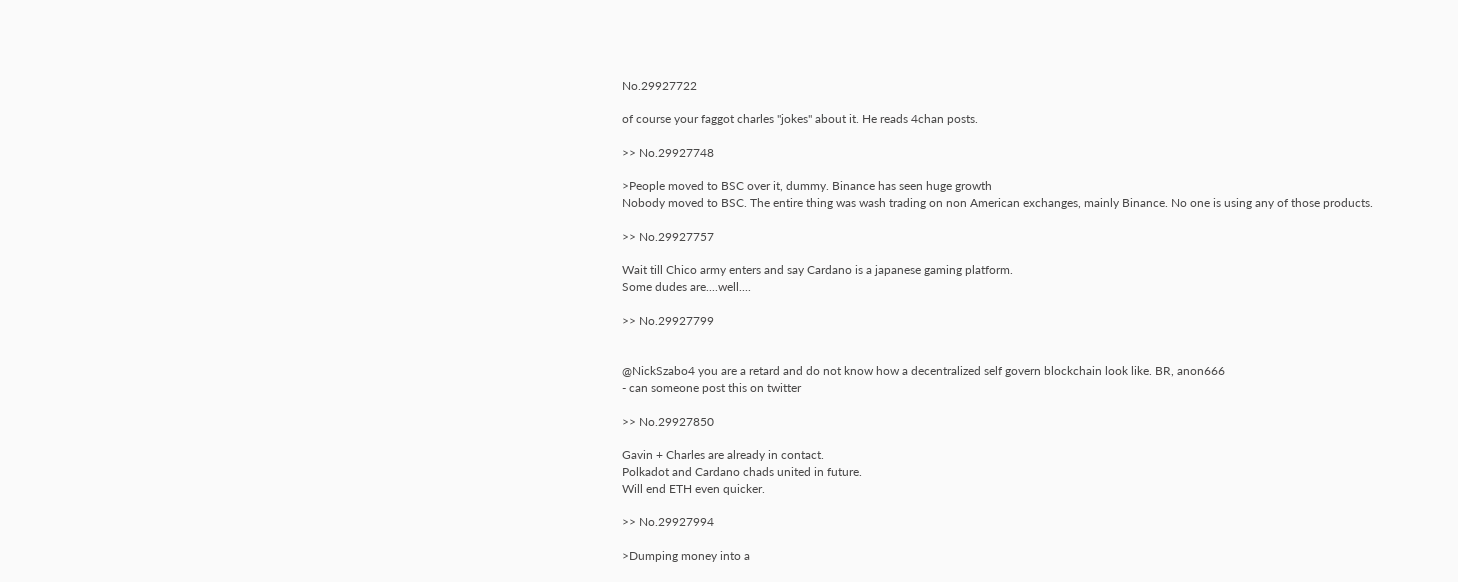No.29927722

of course your faggot charles "jokes" about it. He reads 4chan posts.

>> No.29927748

>People moved to BSC over it, dummy. Binance has seen huge growth
Nobody moved to BSC. The entire thing was wash trading on non American exchanges, mainly Binance. No one is using any of those products.

>> No.29927757

Wait till Chico army enters and say Cardano is a japanese gaming platform.
Some dudes are....well....

>> No.29927799


@NickSzabo4 you are a retard and do not know how a decentralized self govern blockchain look like. BR, anon666
- can someone post this on twitter

>> No.29927850

Gavin + Charles are already in contact.
Polkadot and Cardano chads united in future.
Will end ETH even quicker.

>> No.29927994

>Dumping money into a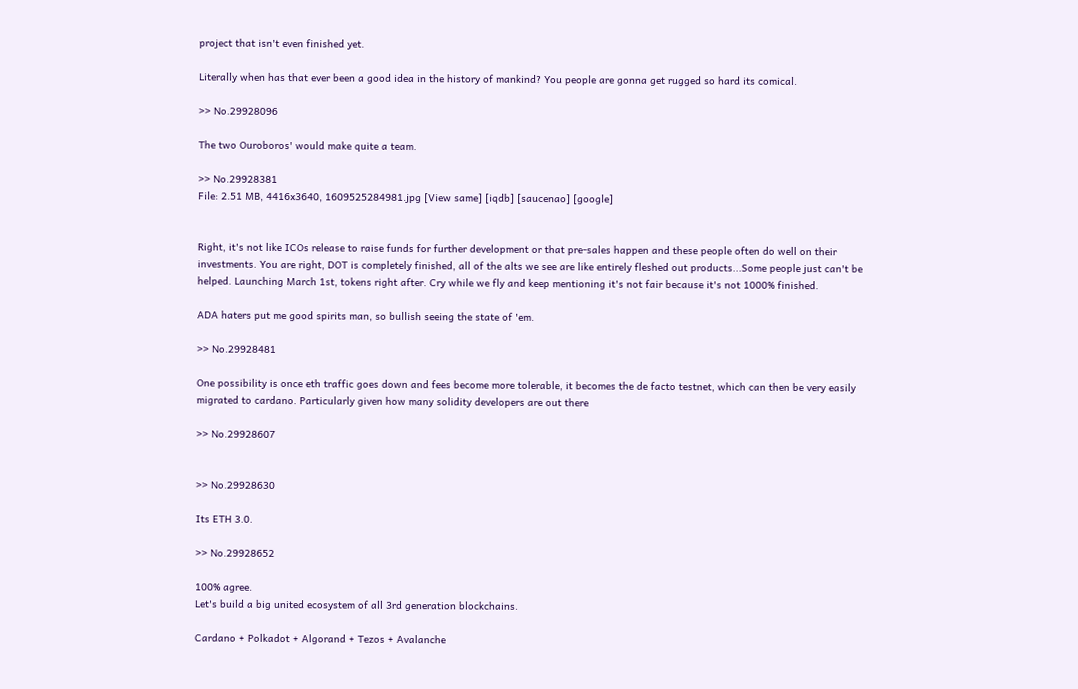project that isn't even finished yet.

Literally when has that ever been a good idea in the history of mankind? You people are gonna get rugged so hard its comical.

>> No.29928096

The two Ouroboros' would make quite a team.

>> No.29928381
File: 2.51 MB, 4416x3640, 1609525284981.jpg [View same] [iqdb] [saucenao] [google]


Right, it's not like ICOs release to raise funds for further development or that pre-sales happen and these people often do well on their investments. You are right, DOT is completely finished, all of the alts we see are like entirely fleshed out products...Some people just can't be helped. Launching March 1st, tokens right after. Cry while we fly and keep mentioning it's not fair because it's not 1000% finished.

ADA haters put me good spirits man, so bullish seeing the state of 'em.

>> No.29928481

One possibility is once eth traffic goes down and fees become more tolerable, it becomes the de facto testnet, which can then be very easily migrated to cardano. Particularly given how many solidity developers are out there

>> No.29928607


>> No.29928630

Its ETH 3.0.

>> No.29928652

100% agree.
Let's build a big united ecosystem of all 3rd generation blockchains.

Cardano + Polkadot + Algorand + Tezos + Avalanche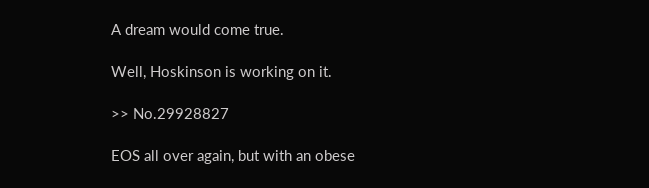A dream would come true.

Well, Hoskinson is working on it.

>> No.29928827

EOS all over again, but with an obese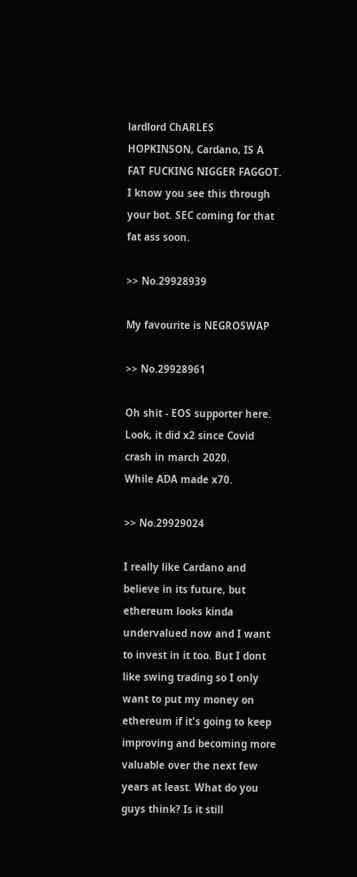lardlord ChARLES HOPKINSON, Cardano, IS A FAT FUCKING NIGGER FAGGOT. I know you see this through your bot. SEC coming for that fat ass soon.

>> No.29928939

My favourite is NEGROSWAP

>> No.29928961

Oh shit - EOS supporter here.
Look, it did x2 since Covid crash in march 2020.
While ADA made x70.

>> No.29929024

I really like Cardano and believe in its future, but ethereum looks kinda undervalued now and I want to invest in it too. But I dont like swing trading so I only want to put my money on ethereum if it's going to keep improving and becoming more valuable over the next few years at least. What do you guys think? Is it still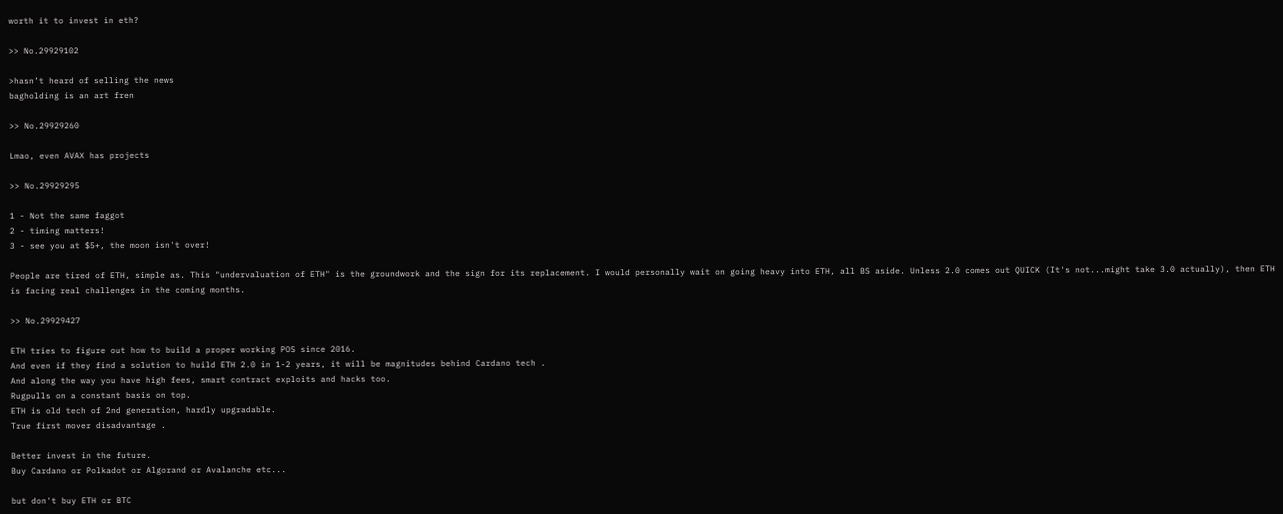worth it to invest in eth?

>> No.29929102

>hasn’t heard of selling the news
bagholding is an art fren

>> No.29929260

Lmao, even AVAX has projects

>> No.29929295

1 - Not the same faggot
2 - timing matters!
3 - see you at $5+, the moon isn't over!

People are tired of ETH, simple as. This "undervaluation of ETH" is the groundwork and the sign for its replacement. I would personally wait on going heavy into ETH, all BS aside. Unless 2.0 comes out QUICK (It's not...might take 3.0 actually), then ETH is facing real challenges in the coming months.

>> No.29929427

ETH tries to figure out how to build a proper working POS since 2016.
And even if they find a solution to huild ETH 2.0 in 1-2 years, it will be magnitudes behind Cardano tech .
And along the way you have high fees, smart contract exploits and hacks too.
Rugpulls on a constant basis on top.
ETH is old tech of 2nd generation, hardly upgradable.
True first mover disadvantage .

Better invest in the future.
Buy Cardano or Polkadot or Algorand or Avalanche etc...

but don't buy ETH or BTC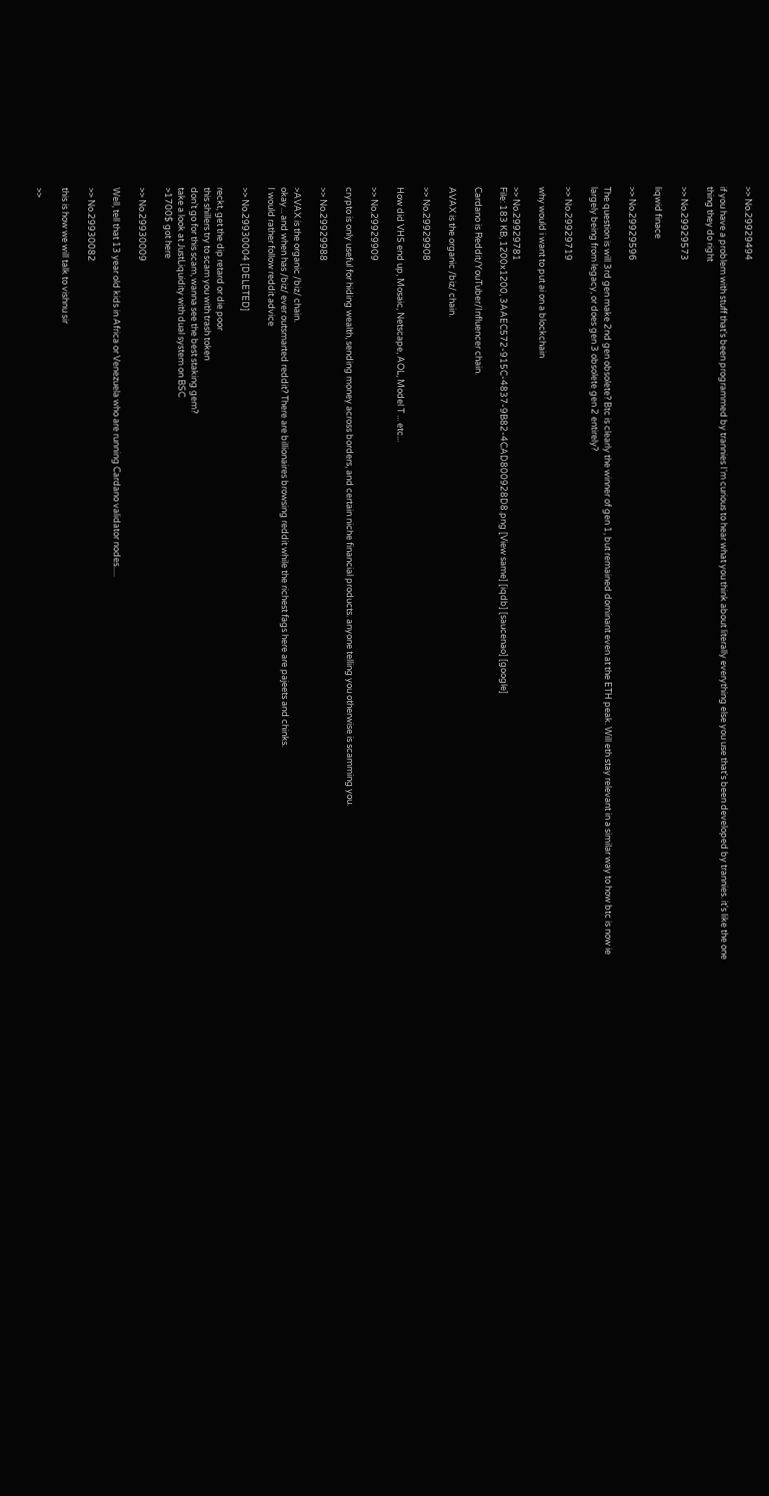>> No.29929494

if you have a problem with stuff that's been programmed by trannies I'm curious to hear what you think about literally everything else you use that's been developed by trannies. it's like the one thing they do right

>> No.29929573

liqwid finace

>> No.29929596

The question is will 3rd gen make 2nd gen obsolete? Btc is clearly the winner of gen 1, but remained dominant even at the ETH peak. Will eth stay relevant in a similar way to how btc is now ie largely being from legacy, or does gen 3 obsolete gen 2 entirely?

>> No.29929719

why would i want to put ai on a blockchain

>> No.29929781
File: 183 KB, 1200x1200, 3AAEC572-915C-4837-9B82-4CAD800928D8.png [View same] [iqdb] [saucenao] [google]

Cardano is Reddit/YouTuber/Influencer chain.

AVAX is the organic /biz/ chain.

>> No.29929908

How did VHS end up, Mosaic, Netscape, AOL, Model T ... etc...

>> No.29929909

crypto is only useful for hiding wealth, sending money across borders, and certain niche financial products. anyone telling you otherwise is scamming you.

>> No.29929988

>AVAX is the organic /biz/ chain.
okay... and when has /biz/ ever outsmarted reddit? There are billionaires browsing reddit while the richest fags here are pajeets and chinks.
I would rather follow reddit advice

>> No.29930004 [DELETED]

reckt, get the dip retard or die poor
this shillers try to scam you with trash token
don’t go for this scam, wanna see the best staking gem?
take a look at JustLiquidity with dual system on BSC
>1700$ got here

>> No.29930009

Well, tell that 13 year old kids in Africa or Venezuela who are running Cardano validator nodes.....

>> No.29930082

this is how we will talk to vishnu sir

>>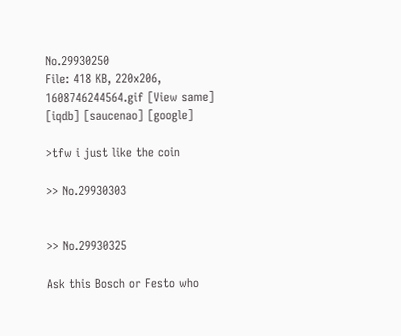No.29930250
File: 418 KB, 220x206, 1608746244564.gif [View same] [iqdb] [saucenao] [google]

>tfw i just like the coin

>> No.29930303


>> No.29930325

Ask this Bosch or Festo who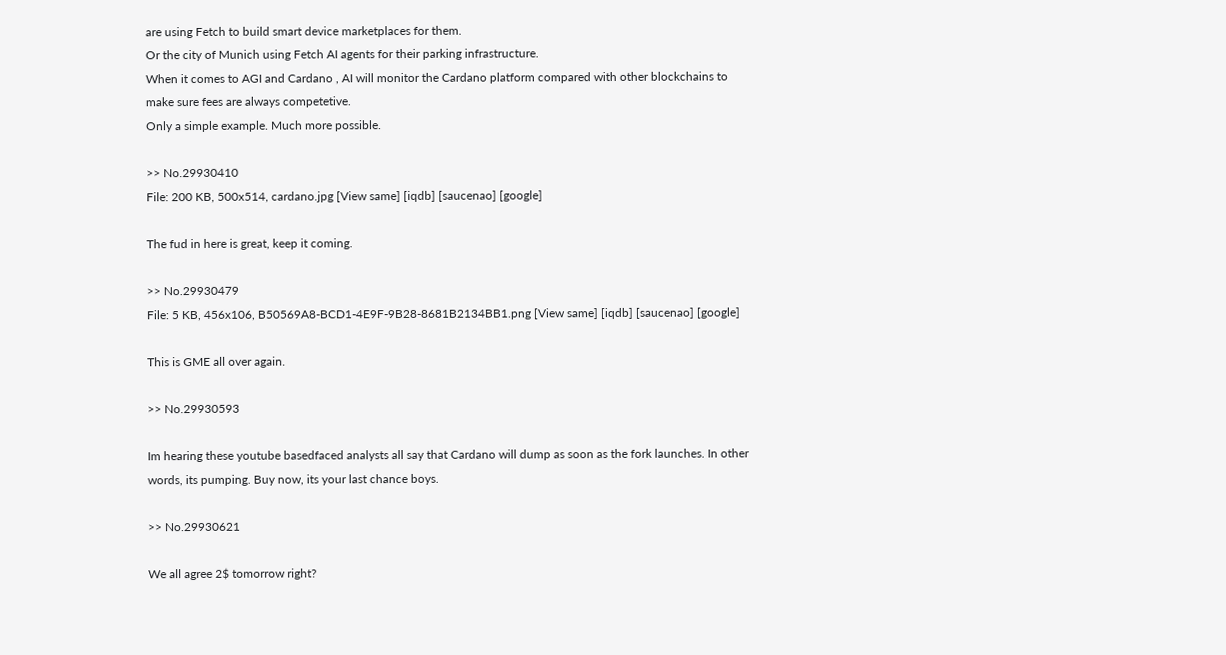are using Fetch to build smart device marketplaces for them.
Or the city of Munich using Fetch AI agents for their parking infrastructure.
When it comes to AGI and Cardano , AI will monitor the Cardano platform compared with other blockchains to make sure fees are always competetive.
Only a simple example. Much more possible.

>> No.29930410
File: 200 KB, 500x514, cardano.jpg [View same] [iqdb] [saucenao] [google]

The fud in here is great, keep it coming.

>> No.29930479
File: 5 KB, 456x106, B50569A8-BCD1-4E9F-9B28-8681B2134BB1.png [View same] [iqdb] [saucenao] [google]

This is GME all over again.

>> No.29930593

Im hearing these youtube basedfaced analysts all say that Cardano will dump as soon as the fork launches. In other words, its pumping. Buy now, its your last chance boys.

>> No.29930621

We all agree 2$ tomorrow right?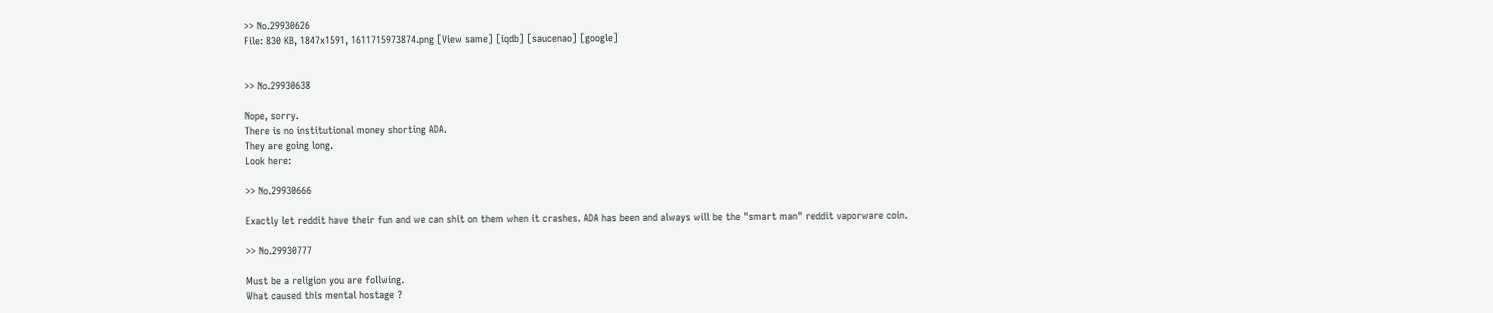>> No.29930626
File: 830 KB, 1847x1591, 1611715973874.png [View same] [iqdb] [saucenao] [google]


>> No.29930638

Nope, sorry.
There is no institutional money shorting ADA.
They are going long.
Look here:

>> No.29930666

Exactly let reddit have their fun and we can shit on them when it crashes. ADA has been and always will be the "smart man" reddit vaporware coin.

>> No.29930777

Must be a religion you are follwing.
What caused this mental hostage ?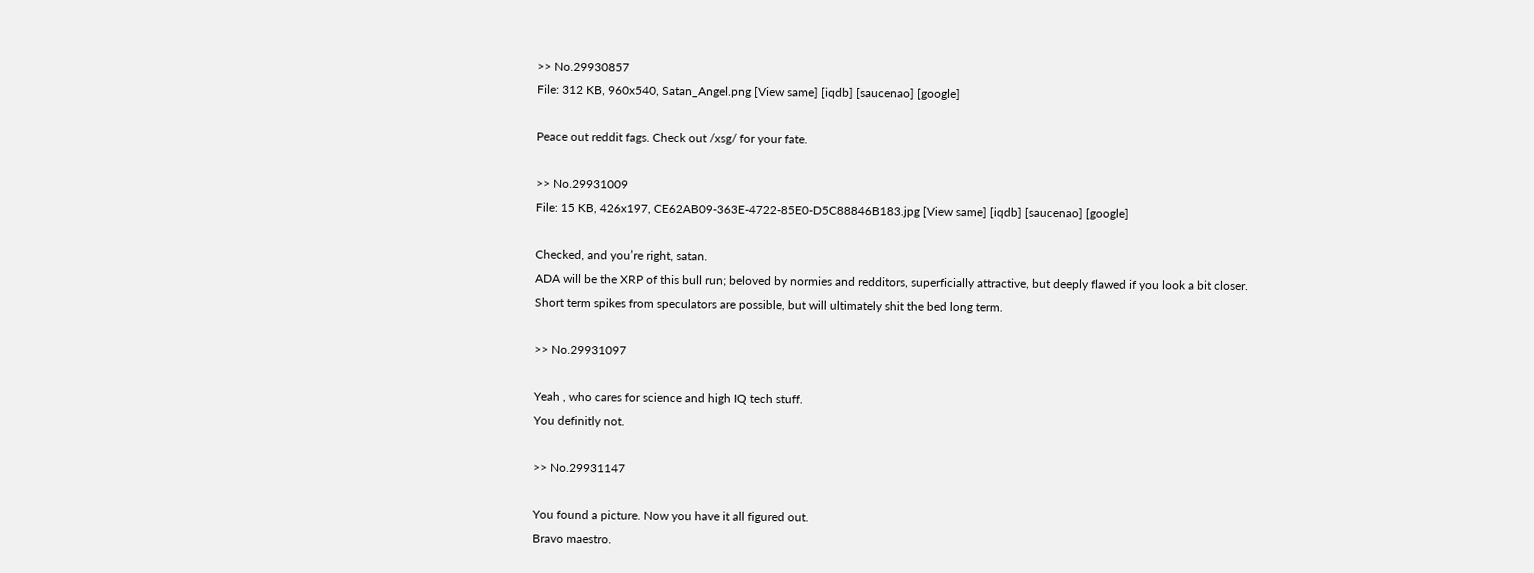>> No.29930857
File: 312 KB, 960x540, Satan_Angel.png [View same] [iqdb] [saucenao] [google]

Peace out reddit fags. Check out /xsg/ for your fate.

>> No.29931009
File: 15 KB, 426x197, CE62AB09-363E-4722-85E0-D5C88846B183.jpg [View same] [iqdb] [saucenao] [google]

Checked, and you’re right, satan.
ADA will be the XRP of this bull run; beloved by normies and redditors, superficially attractive, but deeply flawed if you look a bit closer.
Short term spikes from speculators are possible, but will ultimately shit the bed long term.

>> No.29931097

Yeah , who cares for science and high IQ tech stuff.
You definitly not.

>> No.29931147

You found a picture. Now you have it all figured out.
Bravo maestro.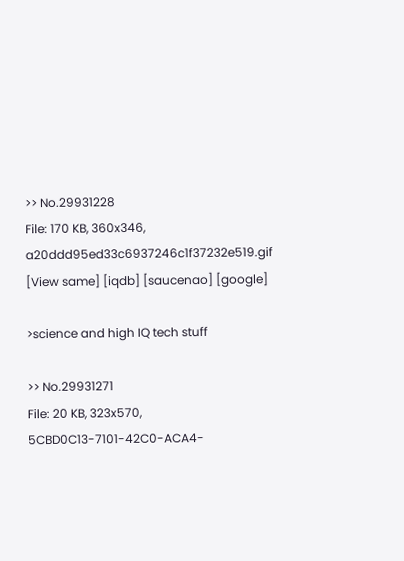>> No.29931228
File: 170 KB, 360x346, a20ddd95ed33c6937246c1f37232e519.gif [View same] [iqdb] [saucenao] [google]

>science and high IQ tech stuff

>> No.29931271
File: 20 KB, 323x570, 5CBD0C13-7101-42C0-ACA4-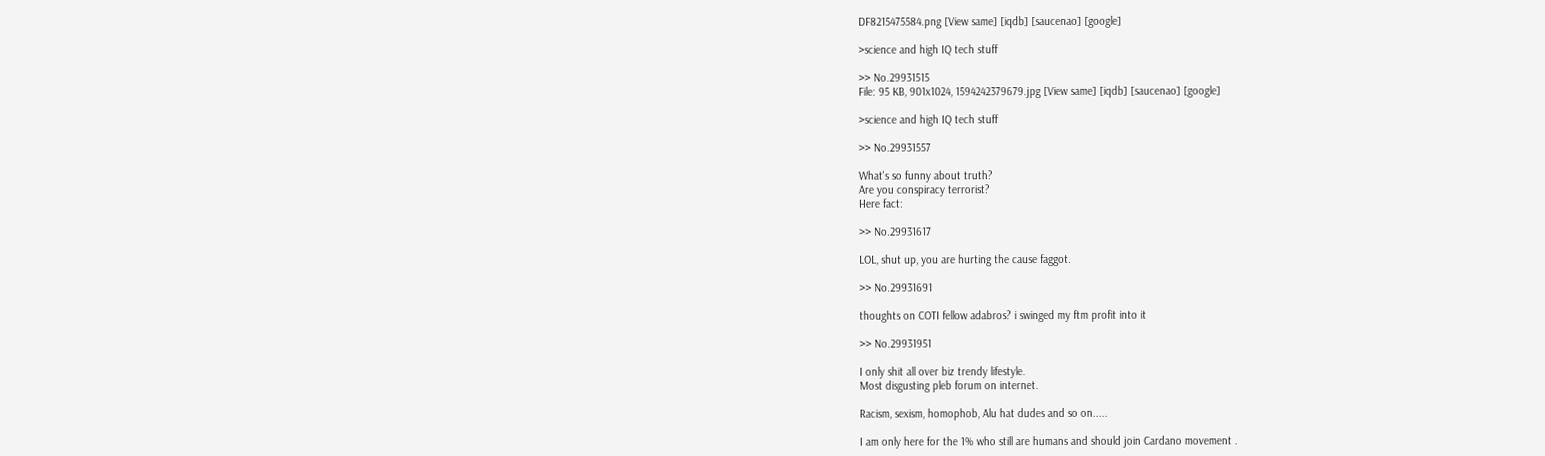DF8215475584.png [View same] [iqdb] [saucenao] [google]

>science and high IQ tech stuff

>> No.29931515
File: 95 KB, 901x1024, 1594242379679.jpg [View same] [iqdb] [saucenao] [google]

>science and high IQ tech stuff

>> No.29931557

What's so funny about truth?
Are you conspiracy terrorist?
Here fact:

>> No.29931617

LOL, shut up, you are hurting the cause faggot.

>> No.29931691

thoughts on COTI fellow adabros? i swinged my ftm profit into it

>> No.29931951

I only shit all over biz trendy lifestyle.
Most disgusting pleb forum on internet.

Racism, sexism, homophob, Alu hat dudes and so on.....

I am only here for the 1% who still are humans and should join Cardano movement .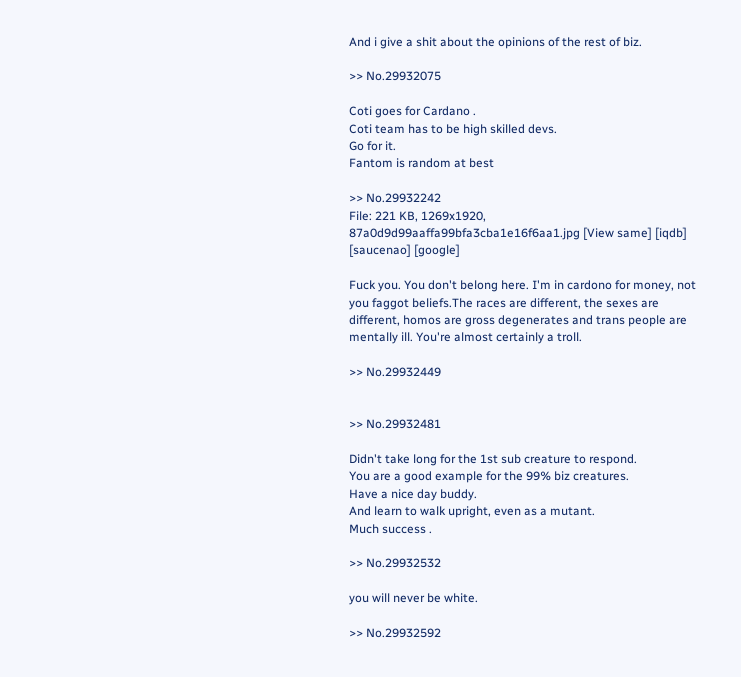And i give a shit about the opinions of the rest of biz.

>> No.29932075

Coti goes for Cardano .
Coti team has to be high skilled devs.
Go for it.
Fantom is random at best

>> No.29932242
File: 221 KB, 1269x1920, 87a0d9d99aaffa99bfa3cba1e16f6aa1.jpg [View same] [iqdb] [saucenao] [google]

Fuck you. You don't belong here. I'm in cardono for money, not you faggot beliefs.The races are different, the sexes are different, homos are gross degenerates and trans people are mentally ill. You're almost certainly a troll.

>> No.29932449


>> No.29932481

Didn't take long for the 1st sub creature to respond.
You are a good example for the 99% biz creatures.
Have a nice day buddy.
And learn to walk upright, even as a mutant.
Much success .

>> No.29932532

you will never be white.

>> No.29932592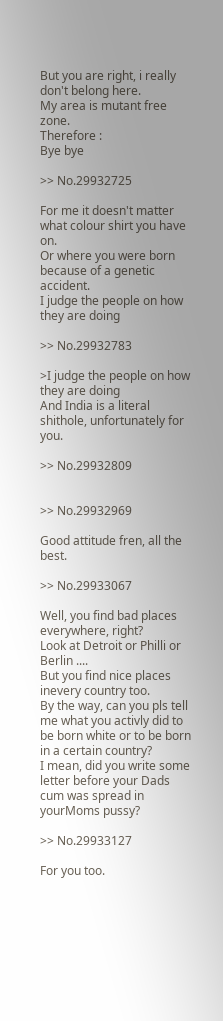But you are right, i really don't belong here.
My area is mutant free zone.
Therefore :
Bye bye

>> No.29932725

For me it doesn't matter what colour shirt you have on.
Or where you were born because of a genetic accident.
I judge the people on how they are doing

>> No.29932783

>I judge the people on how they are doing
And India is a literal shithole, unfortunately for you.

>> No.29932809


>> No.29932969

Good attitude fren, all the best.

>> No.29933067

Well, you find bad places everywhere, right?
Look at Detroit or Philli or Berlin ....
But you find nice places inevery country too.
By the way, can you pls tell me what you activly did to be born white or to be born in a certain country?
I mean, did you write some letter before your Dads cum was spread in yourMoms pussy?

>> No.29933127

For you too.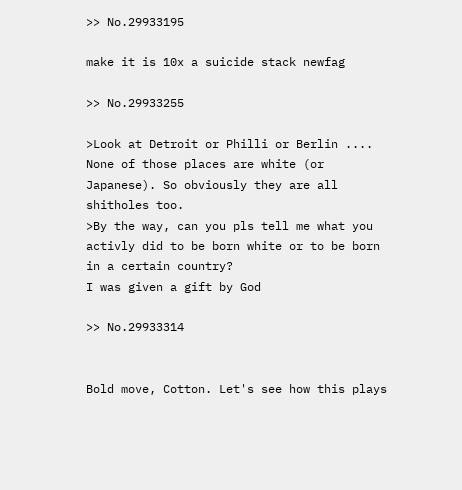>> No.29933195

make it is 10x a suicide stack newfag

>> No.29933255

>Look at Detroit or Philli or Berlin ....
None of those places are white (or Japanese). So obviously they are all shitholes too.
>By the way, can you pls tell me what you activly did to be born white or to be born in a certain country?
I was given a gift by God

>> No.29933314


Bold move, Cotton. Let's see how this plays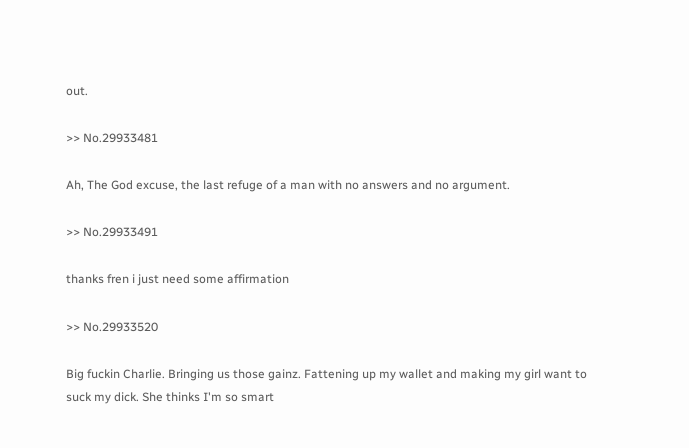out.

>> No.29933481

Ah, The God excuse, the last refuge of a man with no answers and no argument.

>> No.29933491

thanks fren i just need some affirmation

>> No.29933520

Big fuckin Charlie. Bringing us those gainz. Fattening up my wallet and making my girl want to suck my dick. She thinks I'm so smart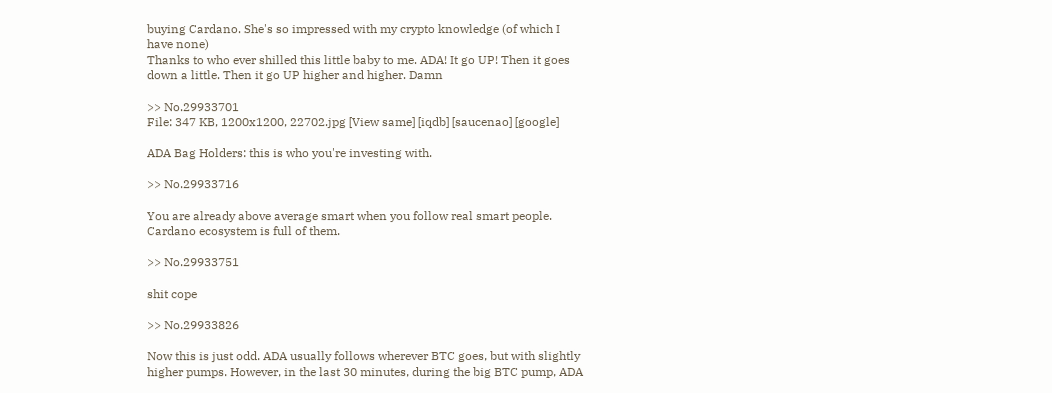buying Cardano. She's so impressed with my crypto knowledge (of which I have none)
Thanks to who ever shilled this little baby to me. ADA! It go UP! Then it goes down a little. Then it go UP higher and higher. Damn

>> No.29933701
File: 347 KB, 1200x1200, 22702.jpg [View same] [iqdb] [saucenao] [google]

ADA Bag Holders: this is who you're investing with.

>> No.29933716

You are already above average smart when you follow real smart people.
Cardano ecosystem is full of them.

>> No.29933751

shit cope

>> No.29933826

Now this is just odd. ADA usually follows wherever BTC goes, but with slightly higher pumps. However, in the last 30 minutes, during the big BTC pump, ADA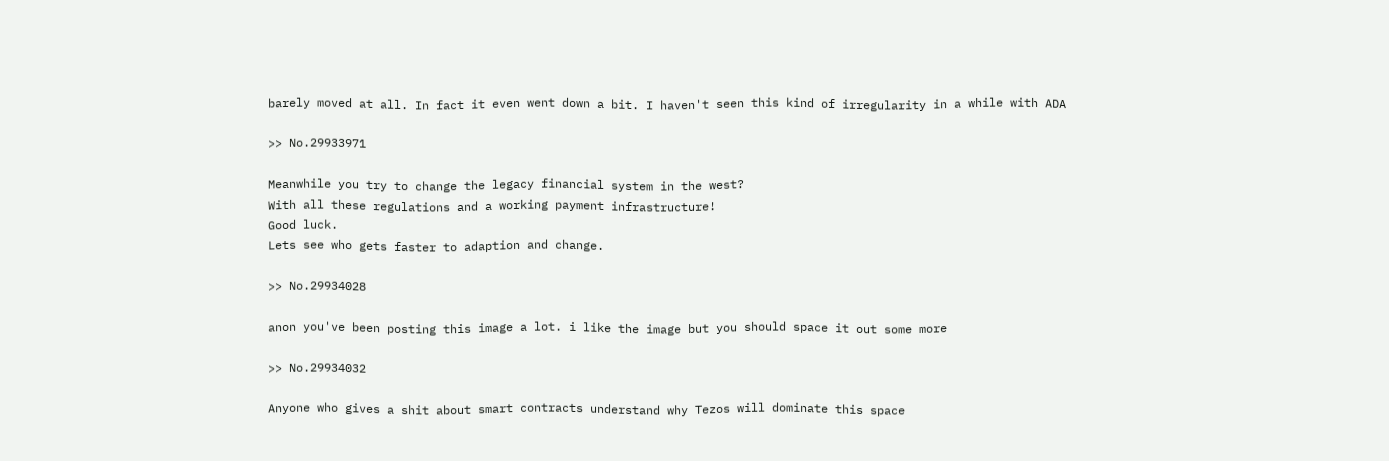barely moved at all. In fact it even went down a bit. I haven't seen this kind of irregularity in a while with ADA

>> No.29933971

Meanwhile you try to change the legacy financial system in the west?
With all these regulations and a working payment infrastructure!
Good luck.
Lets see who gets faster to adaption and change.

>> No.29934028

anon you've been posting this image a lot. i like the image but you should space it out some more

>> No.29934032

Anyone who gives a shit about smart contracts understand why Tezos will dominate this space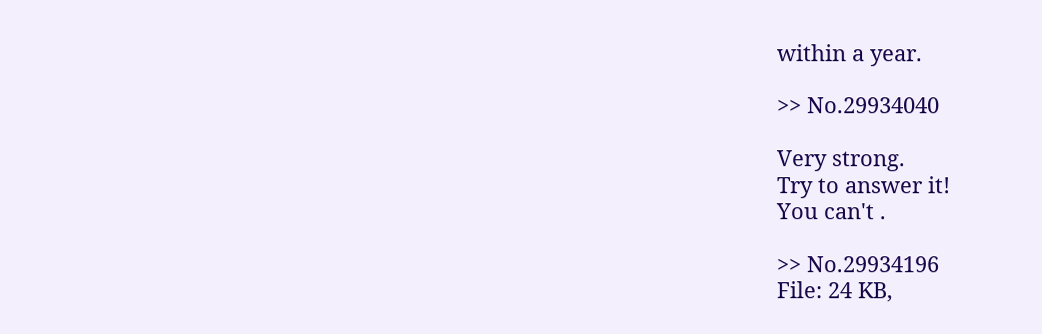within a year.

>> No.29934040

Very strong.
Try to answer it!
You can't .

>> No.29934196
File: 24 KB,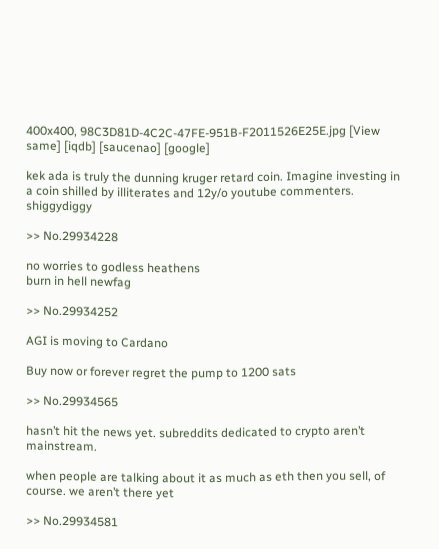400x400, 98C3D81D-4C2C-47FE-951B-F2011526E25E.jpg [View same] [iqdb] [saucenao] [google]

kek ada is truly the dunning kruger retard coin. Imagine investing in a coin shilled by illiterates and 12y/o youtube commenters. shiggydiggy

>> No.29934228

no worries to godless heathens
burn in hell newfag

>> No.29934252

AGI is moving to Cardano

Buy now or forever regret the pump to 1200 sats

>> No.29934565

hasn’t hit the news yet. subreddits dedicated to crypto aren’t mainstream.

when people are talking about it as much as eth then you sell, of course. we aren’t there yet

>> No.29934581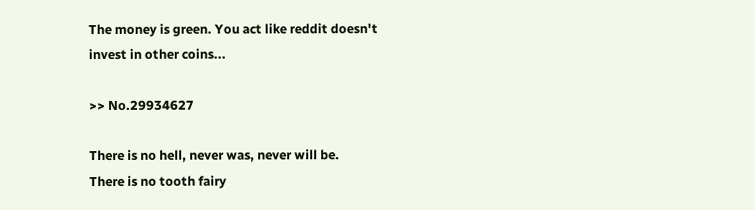The money is green. You act like reddit doesn't invest in other coins...

>> No.29934627

There is no hell, never was, never will be.
There is no tooth fairy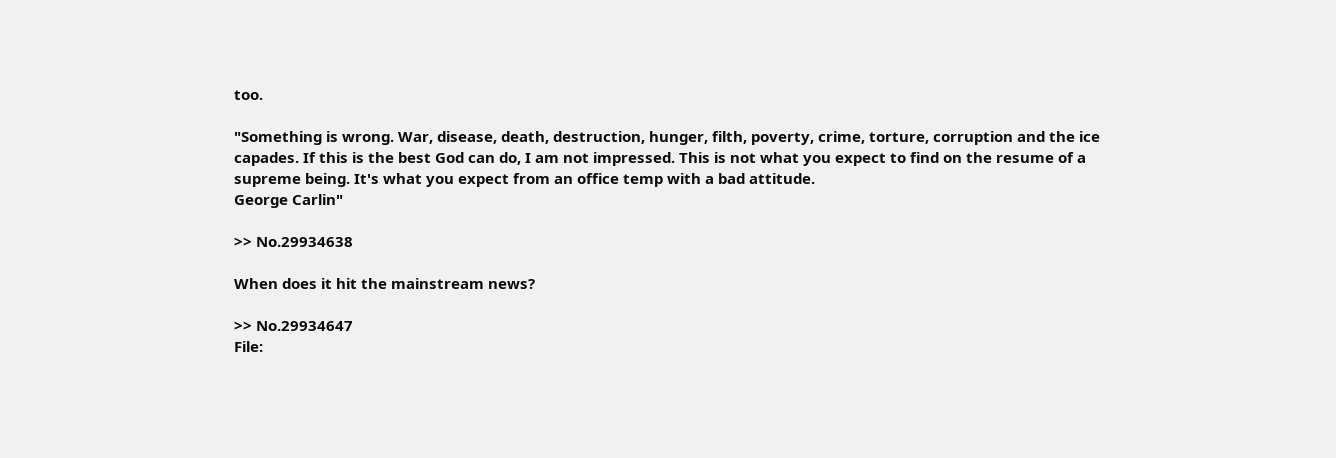too.

"Something is wrong. War, disease, death, destruction, hunger, filth, poverty, crime, torture, corruption and the ice capades. If this is the best God can do, I am not impressed. This is not what you expect to find on the resume of a supreme being. It's what you expect from an office temp with a bad attitude.
George Carlin"

>> No.29934638

When does it hit the mainstream news?

>> No.29934647
File: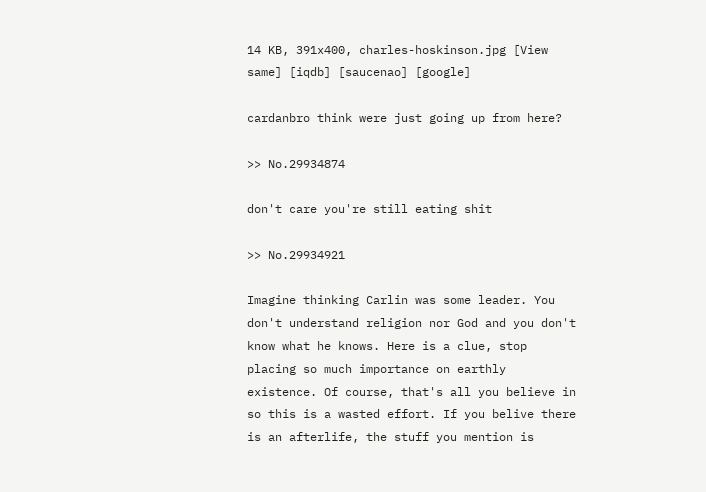14 KB, 391x400, charles-hoskinson.jpg [View same] [iqdb] [saucenao] [google]

cardanbro think were just going up from here?

>> No.29934874

don't care you're still eating shit

>> No.29934921

Imagine thinking Carlin was some leader. You don't understand religion nor God and you don't know what he knows. Here is a clue, stop placing so much importance on earthly existence. Of course, that's all you believe in so this is a wasted effort. If you belive there is an afterlife, the stuff you mention is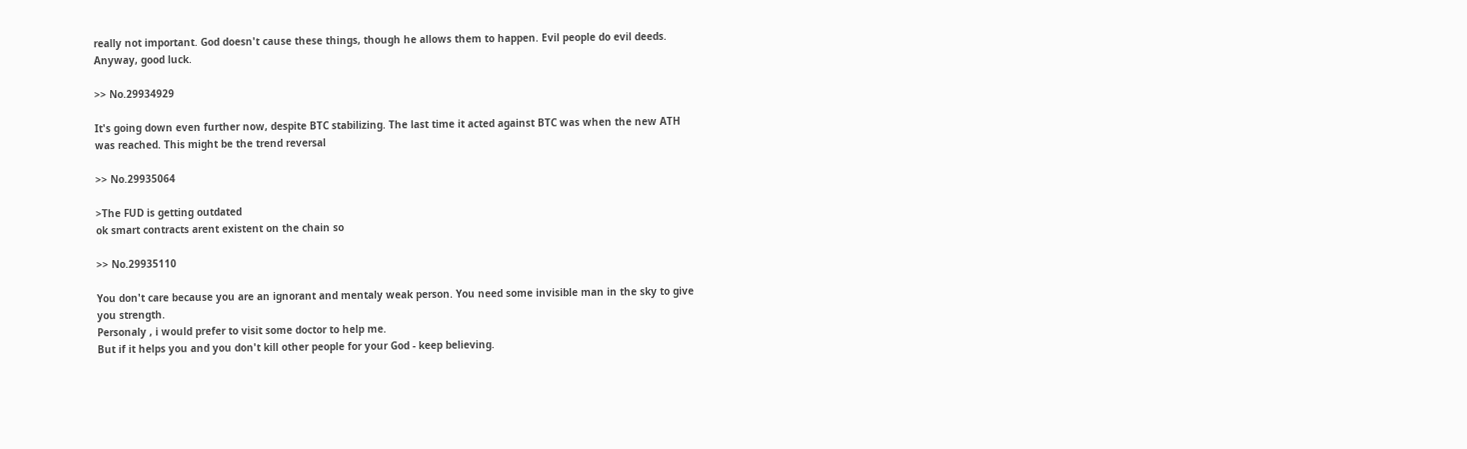really not important. God doesn't cause these things, though he allows them to happen. Evil people do evil deeds. Anyway, good luck.

>> No.29934929

It's going down even further now, despite BTC stabilizing. The last time it acted against BTC was when the new ATH was reached. This might be the trend reversal

>> No.29935064

>The FUD is getting outdated
ok smart contracts arent existent on the chain so

>> No.29935110

You don't care because you are an ignorant and mentaly weak person. You need some invisible man in the sky to give you strength.
Personaly , i would prefer to visit some doctor to help me.
But if it helps you and you don't kill other people for your God - keep believing.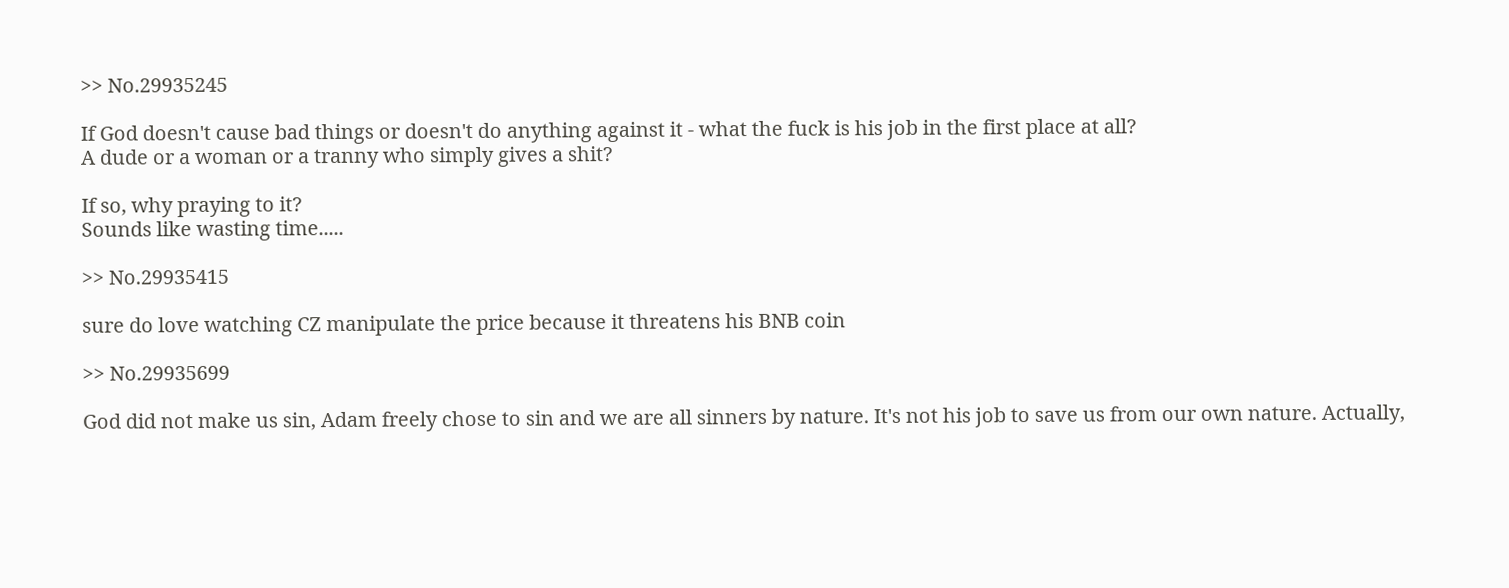>> No.29935245

If God doesn't cause bad things or doesn't do anything against it - what the fuck is his job in the first place at all?
A dude or a woman or a tranny who simply gives a shit?

If so, why praying to it?
Sounds like wasting time.....

>> No.29935415

sure do love watching CZ manipulate the price because it threatens his BNB coin

>> No.29935699

God did not make us sin, Adam freely chose to sin and we are all sinners by nature. It's not his job to save us from our own nature. Actually,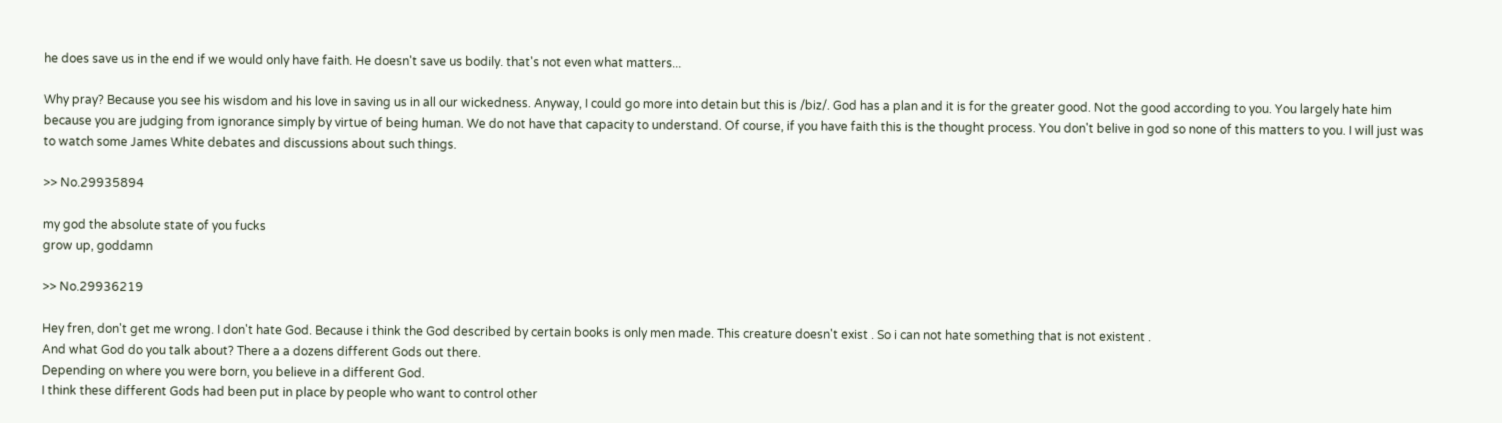he does save us in the end if we would only have faith. He doesn't save us bodily. that's not even what matters...

Why pray? Because you see his wisdom and his love in saving us in all our wickedness. Anyway, I could go more into detain but this is /biz/. God has a plan and it is for the greater good. Not the good according to you. You largely hate him because you are judging from ignorance simply by virtue of being human. We do not have that capacity to understand. Of course, if you have faith this is the thought process. You don't belive in god so none of this matters to you. I will just was to watch some James White debates and discussions about such things.

>> No.29935894

my god the absolute state of you fucks
grow up, goddamn

>> No.29936219

Hey fren, don't get me wrong. I don't hate God. Because i think the God described by certain books is only men made. This creature doesn't exist . So i can not hate something that is not existent .
And what God do you talk about? There a a dozens different Gods out there.
Depending on where you were born, you believe in a different God.
I think these different Gods had been put in place by people who want to control other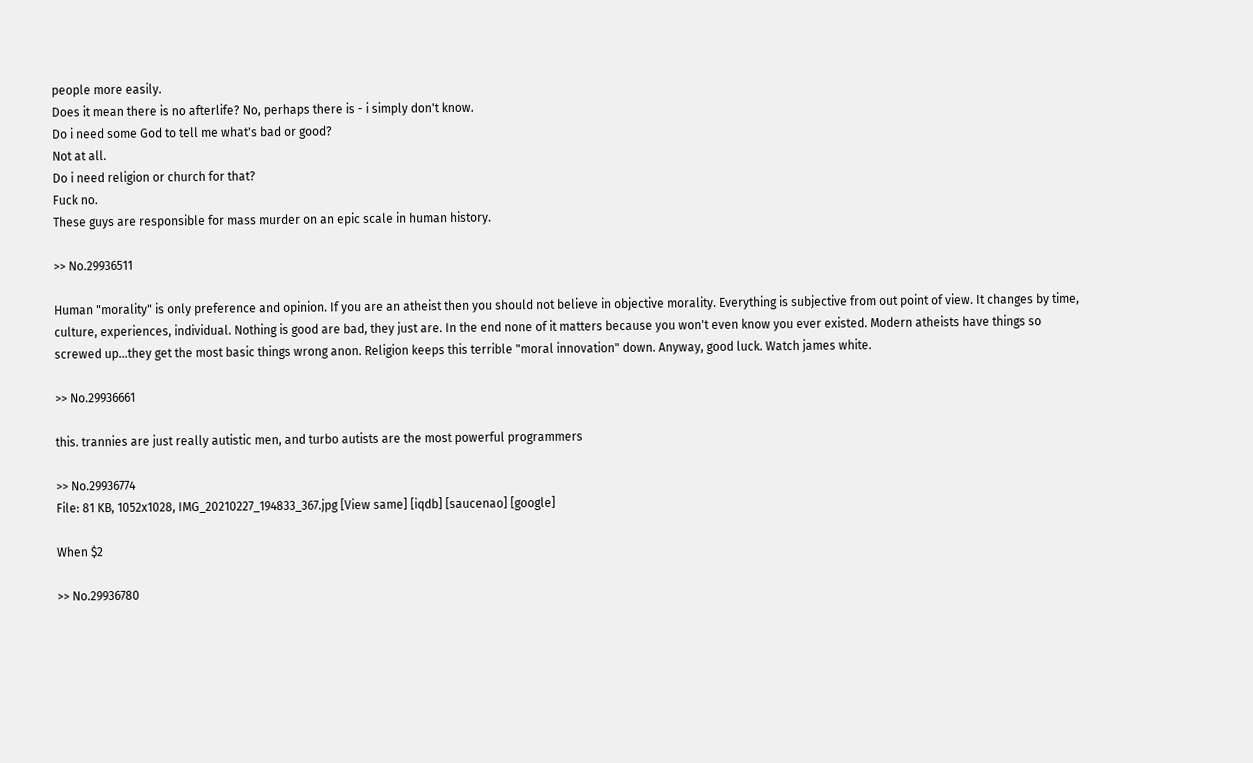people more easily.
Does it mean there is no afterlife? No, perhaps there is - i simply don't know.
Do i need some God to tell me what's bad or good?
Not at all.
Do i need religion or church for that?
Fuck no.
These guys are responsible for mass murder on an epic scale in human history.

>> No.29936511

Human "morality" is only preference and opinion. If you are an atheist then you should not believe in objective morality. Everything is subjective from out point of view. It changes by time, culture, experiences, individual. Nothing is good are bad, they just are. In the end none of it matters because you won't even know you ever existed. Modern atheists have things so screwed up...they get the most basic things wrong anon. Religion keeps this terrible "moral innovation" down. Anyway, good luck. Watch james white.

>> No.29936661

this. trannies are just really autistic men, and turbo autists are the most powerful programmers

>> No.29936774
File: 81 KB, 1052x1028, IMG_20210227_194833_367.jpg [View same] [iqdb] [saucenao] [google]

When $2

>> No.29936780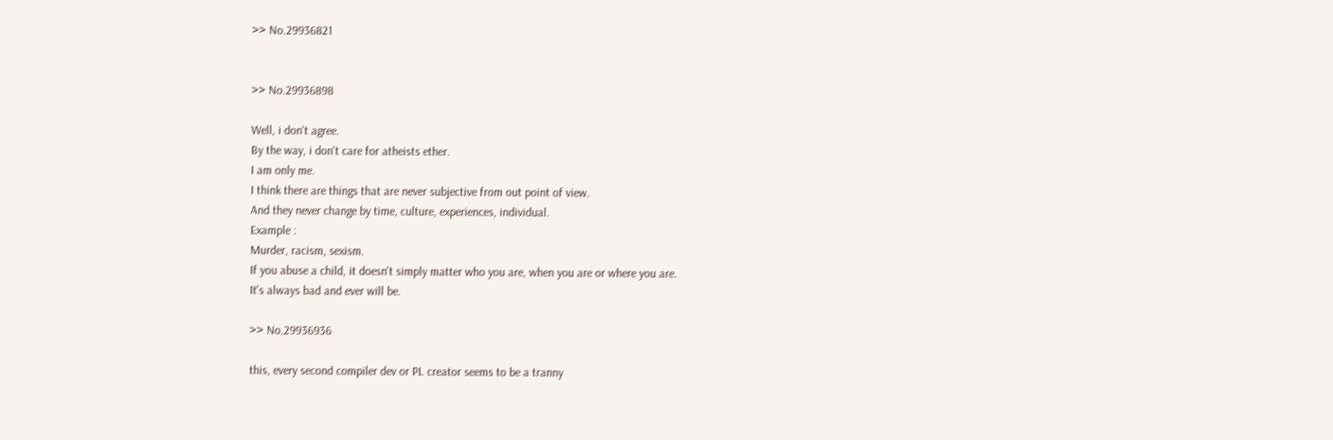>> No.29936821


>> No.29936898

Well, i don't agree.
By the way, i don't care for atheists ether.
I am only me.
I think there are things that are never subjective from out point of view.
And they never change by time, culture, experiences, individual.
Example :
Murder, racism, sexism.
If you abuse a child, it doesn't simply matter who you are, when you are or where you are.
It's always bad and ever will be.

>> No.29936936

this, every second compiler dev or PL creator seems to be a tranny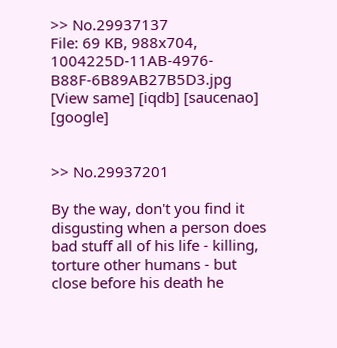>> No.29937137
File: 69 KB, 988x704, 1004225D-11AB-4976-B88F-6B89AB27B5D3.jpg [View same] [iqdb] [saucenao] [google]


>> No.29937201

By the way, don't you find it disgusting when a person does bad stuff all of his life - killing, torture other humans - but close before his death he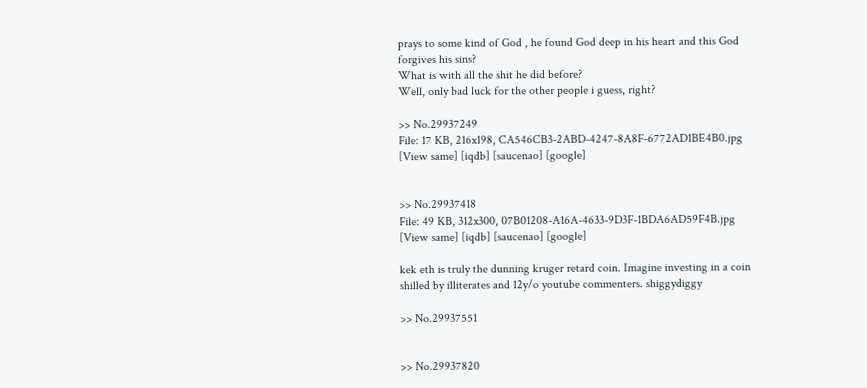prays to some kind of God , he found God deep in his heart and this God forgives his sins?
What is with all the shit he did before?
Well, only bad luck for the other people i guess, right?

>> No.29937249
File: 17 KB, 216x198, CA546CB3-2ABD-4247-8A8F-6772AD1BE4B0.jpg [View same] [iqdb] [saucenao] [google]


>> No.29937418
File: 49 KB, 312x300, 07B01208-A16A-4633-9D3F-1BDA6AD59F4B.jpg [View same] [iqdb] [saucenao] [google]

kek eth is truly the dunning kruger retard coin. Imagine investing in a coin shilled by illiterates and 12y/o youtube commenters. shiggydiggy

>> No.29937551


>> No.29937820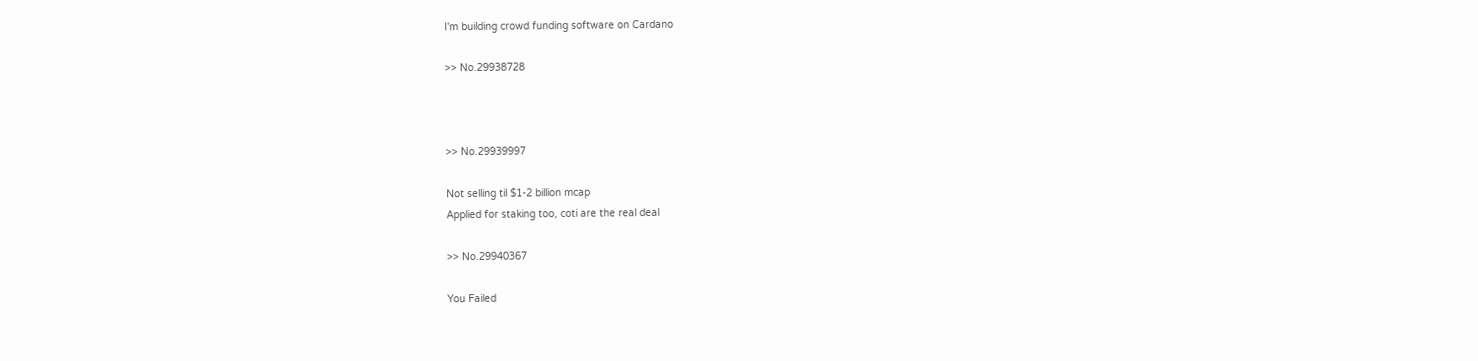I'm building crowd funding software on Cardano

>> No.29938728



>> No.29939997

Not selling til $1-2 billion mcap
Applied for staking too, coti are the real deal

>> No.29940367

You Failed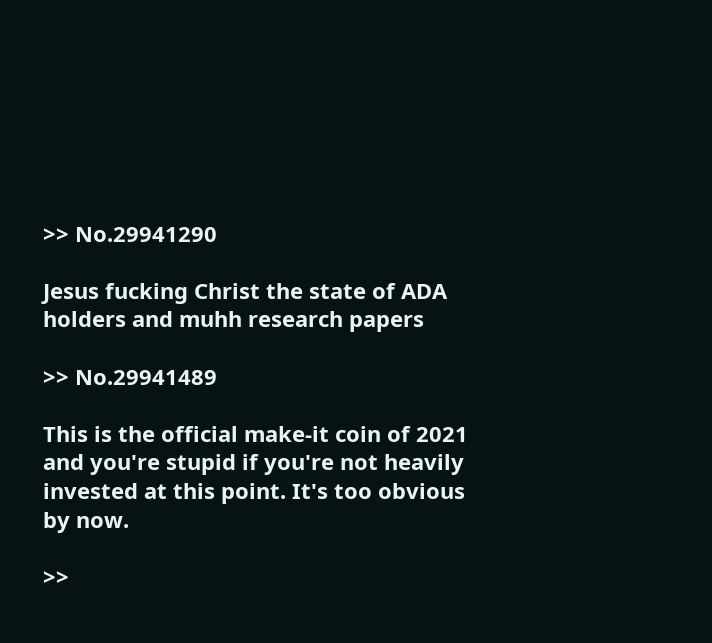>> No.29941290

Jesus fucking Christ the state of ADA holders and muhh research papers

>> No.29941489

This is the official make-it coin of 2021 and you're stupid if you're not heavily invested at this point. It's too obvious by now.

>>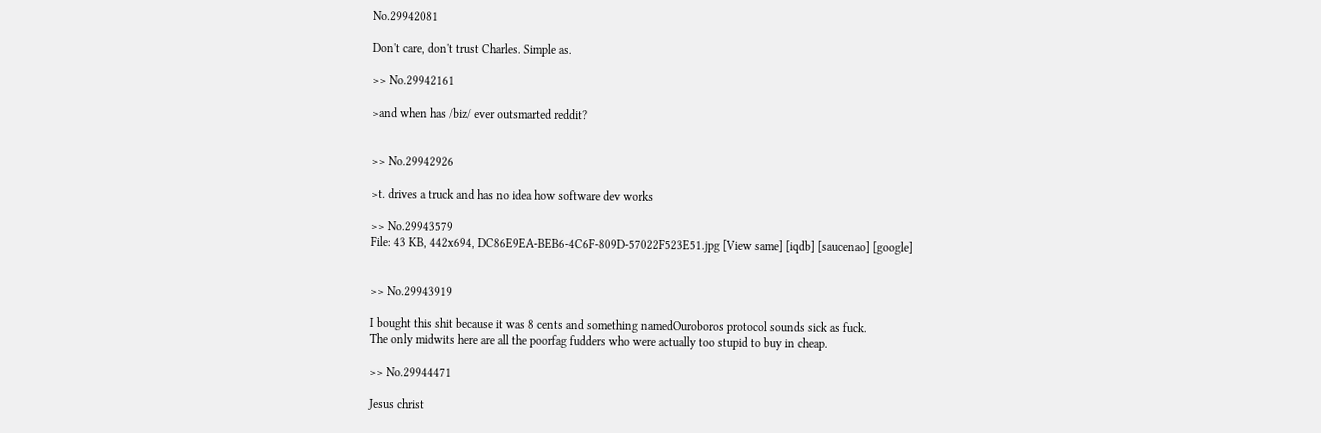No.29942081

Don't care, don't trust Charles. Simple as.

>> No.29942161

>and when has /biz/ ever outsmarted reddit?


>> No.29942926

>t. drives a truck and has no idea how software dev works

>> No.29943579
File: 43 KB, 442x694, DC86E9EA-BEB6-4C6F-809D-57022F523E51.jpg [View same] [iqdb] [saucenao] [google]


>> No.29943919

I bought this shit because it was 8 cents and something namedOuroboros protocol sounds sick as fuck.
The only midwits here are all the poorfag fudders who were actually too stupid to buy in cheap.

>> No.29944471

Jesus christ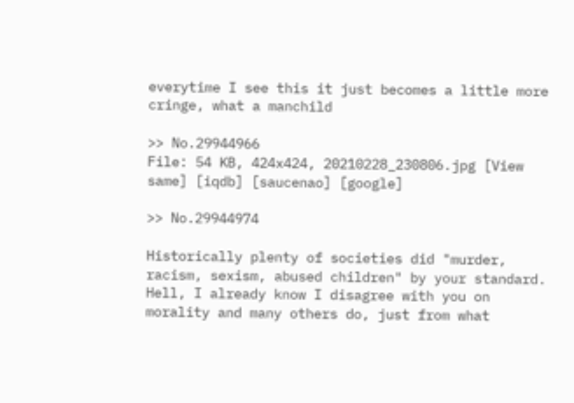everytime I see this it just becomes a little more cringe, what a manchild

>> No.29944966
File: 54 KB, 424x424, 20210228_230806.jpg [View same] [iqdb] [saucenao] [google]

>> No.29944974

Historically plenty of societies did "murder, racism, sexism, abused children" by your standard. Hell, I already know I disagree with you on morality and many others do, just from what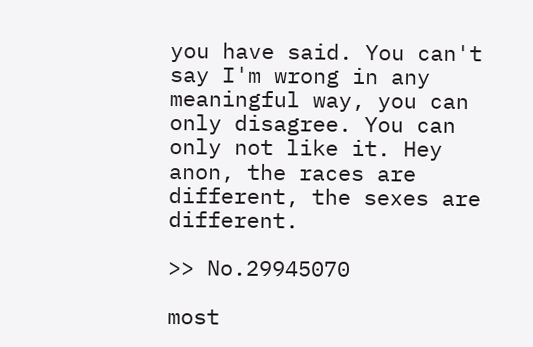you have said. You can't say I'm wrong in any meaningful way, you can only disagree. You can only not like it. Hey anon, the races are different, the sexes are different.

>> No.29945070

most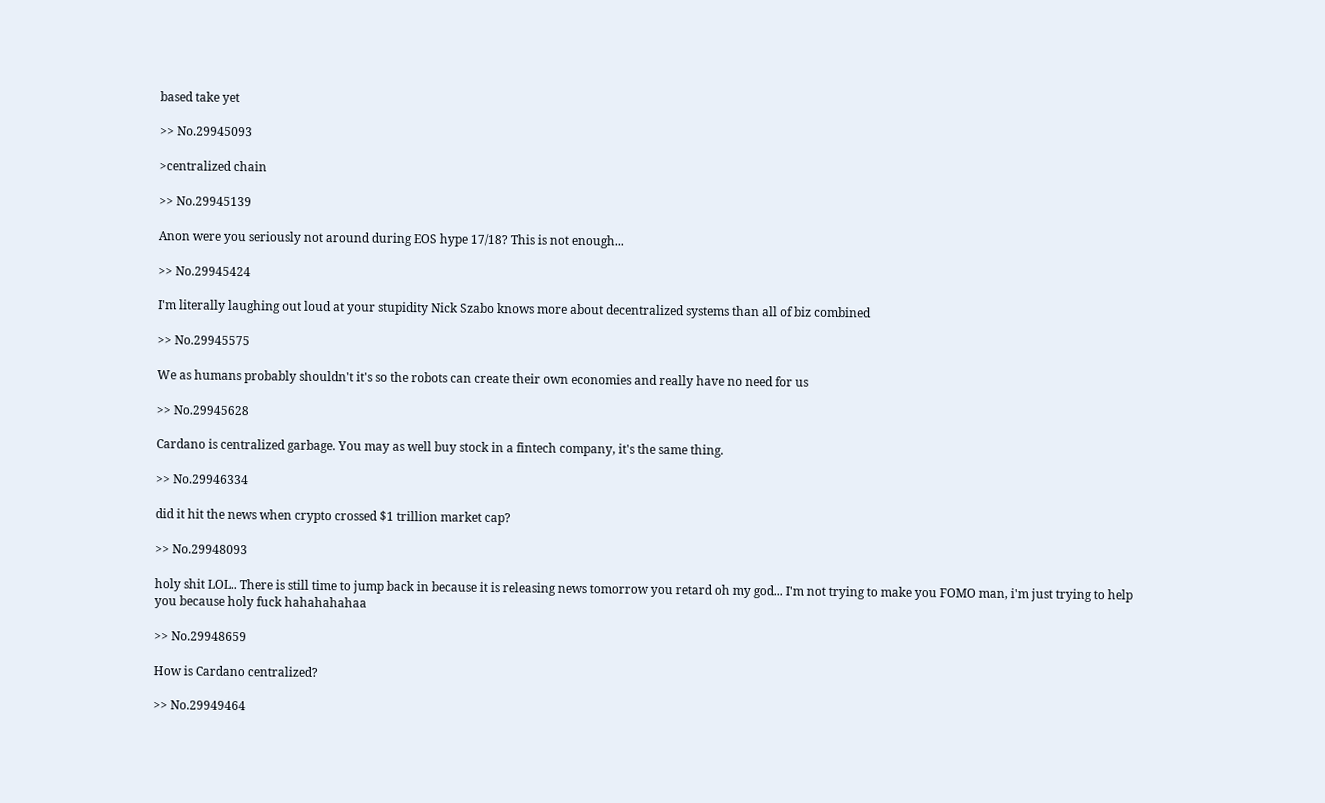based take yet

>> No.29945093

>centralized chain

>> No.29945139

Anon were you seriously not around during EOS hype 17/18? This is not enough...

>> No.29945424

I'm literally laughing out loud at your stupidity Nick Szabo knows more about decentralized systems than all of biz combined

>> No.29945575

We as humans probably shouldn't it's so the robots can create their own economies and really have no need for us

>> No.29945628

Cardano is centralized garbage. You may as well buy stock in a fintech company, it's the same thing.

>> No.29946334

did it hit the news when crypto crossed $1 trillion market cap?

>> No.29948093

holy shit LOL.. There is still time to jump back in because it is releasing news tomorrow you retard oh my god... I'm not trying to make you FOMO man, i'm just trying to help you because holy fuck hahahahahaa

>> No.29948659

How is Cardano centralized?

>> No.29949464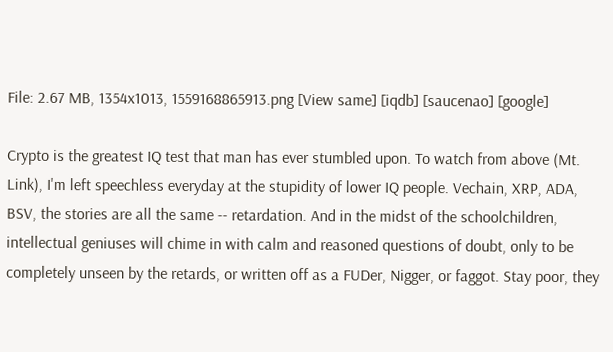File: 2.67 MB, 1354x1013, 1559168865913.png [View same] [iqdb] [saucenao] [google]

Crypto is the greatest IQ test that man has ever stumbled upon. To watch from above (Mt. Link), I'm left speechless everyday at the stupidity of lower IQ people. Vechain, XRP, ADA, BSV, the stories are all the same -- retardation. And in the midst of the schoolchildren, intellectual geniuses will chime in with calm and reasoned questions of doubt, only to be completely unseen by the retards, or written off as a FUDer, Nigger, or faggot. Stay poor, they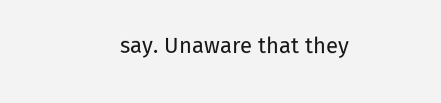say. Unaware that they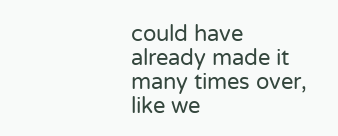could have already made it many times over, like we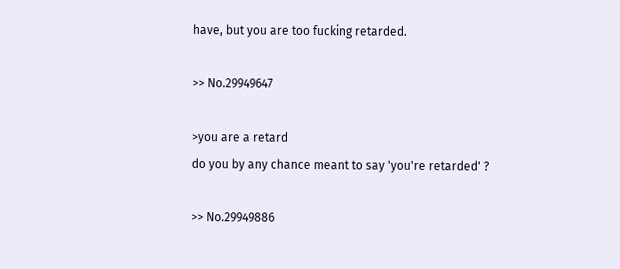have, but you are too fucking retarded.

>> No.29949647

>you are a retard
do you by any chance meant to say 'you're retarded' ?

>> No.29949886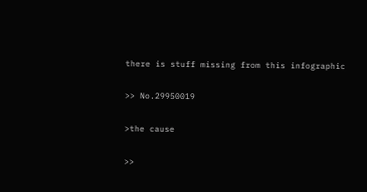there is stuff missing from this infographic

>> No.29950019

>the cause

>>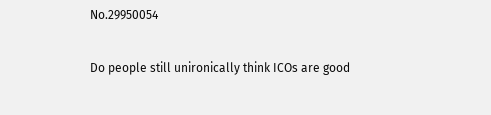No.29950054

Do people still unironically think ICOs are good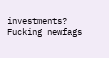investments? Fucking newfags